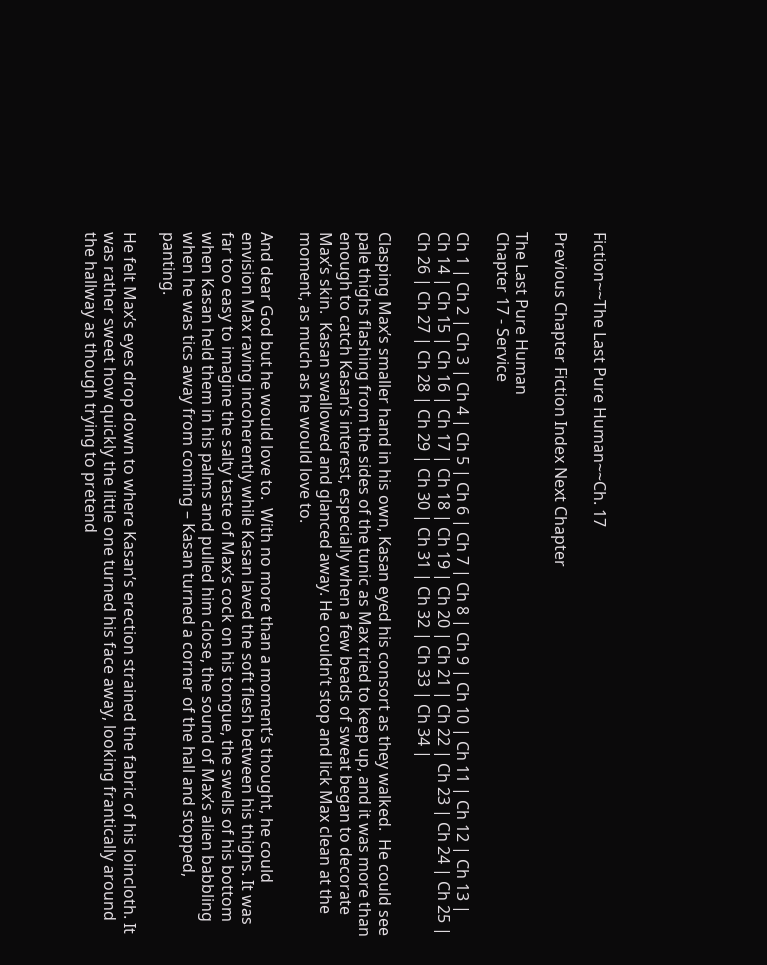Fiction~~The Last Pure Human~~Ch. 17

Previous Chapter Fiction Index Next Chapter

The Last Pure Human
Chapter 17 - Service

Ch 1 | Ch 2 | Ch 3 | Ch 4 | Ch 5 | Ch 6 | Ch 7 | Ch 8 | Ch 9 | Ch 10 | Ch 11 | Ch 12 | Ch 13 | Ch 14 | Ch 15 | Ch 16 | Ch 17 | Ch 18 | Ch 19 | Ch 20 | Ch 21 | Ch 22 | Ch 23 | Ch 24 | Ch 25 | Ch 26 | Ch 27 | Ch 28 | Ch 29 | Ch 30 | Ch 31 | Ch 32 | Ch 33 | Ch 34 |

Clasping Max’s smaller hand in his own, Kasan eyed his consort as they walked.  He could see pale thighs flashing from the sides of the tunic as Max tried to keep up, and it was more than enough to catch Kasan’s interest, especially when a few beads of sweat began to decorate Max’s skin.  Kasan swallowed and glanced away. He couldn’t stop and lick Max clean at the moment, as much as he would love to.

And dear God but he would love to.  With no more than a moment’s thought, he could envision Max raving incoherently while Kasan laved the soft flesh between his thighs. It was far too easy to imagine the salty taste of Max’s cock on his tongue, the swells of his bottom when Kasan held them in his palms and pulled him close, the sound of Max’s alien babbling when he was tics away from coming – Kasan turned a corner of the hall and stopped, panting.

He felt Max’s eyes drop down to where Kasan’s erection strained the fabric of his loincloth. It was rather sweet how quickly the little one turned his face away, looking frantically around the hallway as though trying to pretend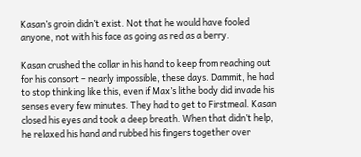Kasan’s groin didn’t exist. Not that he would have fooled anyone, not with his face as going as red as a berry.

Kasan crushed the collar in his hand to keep from reaching out for his consort – nearly impossible, these days. Dammit, he had to stop thinking like this, even if Max’s lithe body did invade his senses every few minutes. They had to get to Firstmeal. Kasan closed his eyes and took a deep breath. When that didn’t help, he relaxed his hand and rubbed his fingers together over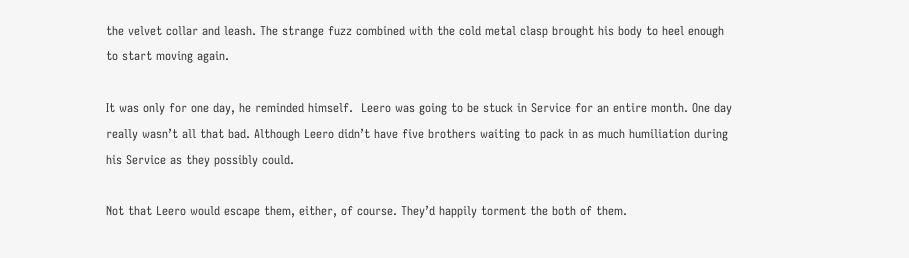the velvet collar and leash. The strange fuzz combined with the cold metal clasp brought his body to heel enough to start moving again.

It was only for one day, he reminded himself.  Leero was going to be stuck in Service for an entire month. One day really wasn’t all that bad. Although Leero didn’t have five brothers waiting to pack in as much humiliation during his Service as they possibly could.

Not that Leero would escape them, either, of course. They’d happily torment the both of them.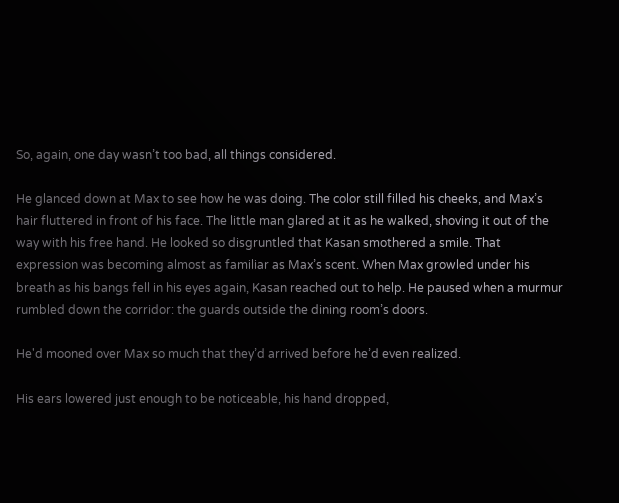So, again, one day wasn’t too bad, all things considered.

He glanced down at Max to see how he was doing. The color still filled his cheeks, and Max’s hair fluttered in front of his face. The little man glared at it as he walked, shoving it out of the way with his free hand. He looked so disgruntled that Kasan smothered a smile. That expression was becoming almost as familiar as Max’s scent. When Max growled under his breath as his bangs fell in his eyes again, Kasan reached out to help. He paused when a murmur rumbled down the corridor: the guards outside the dining room’s doors.

He'd mooned over Max so much that they’d arrived before he’d even realized.

His ears lowered just enough to be noticeable, his hand dropped,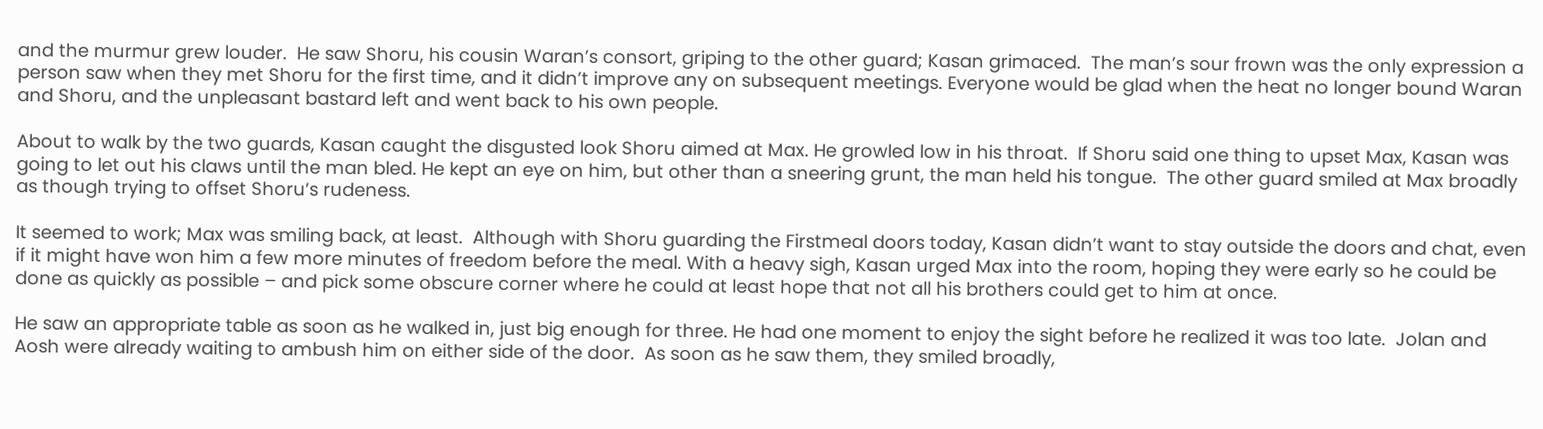and the murmur grew louder.  He saw Shoru, his cousin Waran’s consort, griping to the other guard; Kasan grimaced.  The man’s sour frown was the only expression a person saw when they met Shoru for the first time, and it didn’t improve any on subsequent meetings. Everyone would be glad when the heat no longer bound Waran and Shoru, and the unpleasant bastard left and went back to his own people.

About to walk by the two guards, Kasan caught the disgusted look Shoru aimed at Max. He growled low in his throat.  If Shoru said one thing to upset Max, Kasan was going to let out his claws until the man bled. He kept an eye on him, but other than a sneering grunt, the man held his tongue.  The other guard smiled at Max broadly as though trying to offset Shoru’s rudeness.

It seemed to work; Max was smiling back, at least.  Although with Shoru guarding the Firstmeal doors today, Kasan didn’t want to stay outside the doors and chat, even if it might have won him a few more minutes of freedom before the meal. With a heavy sigh, Kasan urged Max into the room, hoping they were early so he could be done as quickly as possible – and pick some obscure corner where he could at least hope that not all his brothers could get to him at once.

He saw an appropriate table as soon as he walked in, just big enough for three. He had one moment to enjoy the sight before he realized it was too late.  Jolan and Aosh were already waiting to ambush him on either side of the door.  As soon as he saw them, they smiled broadly,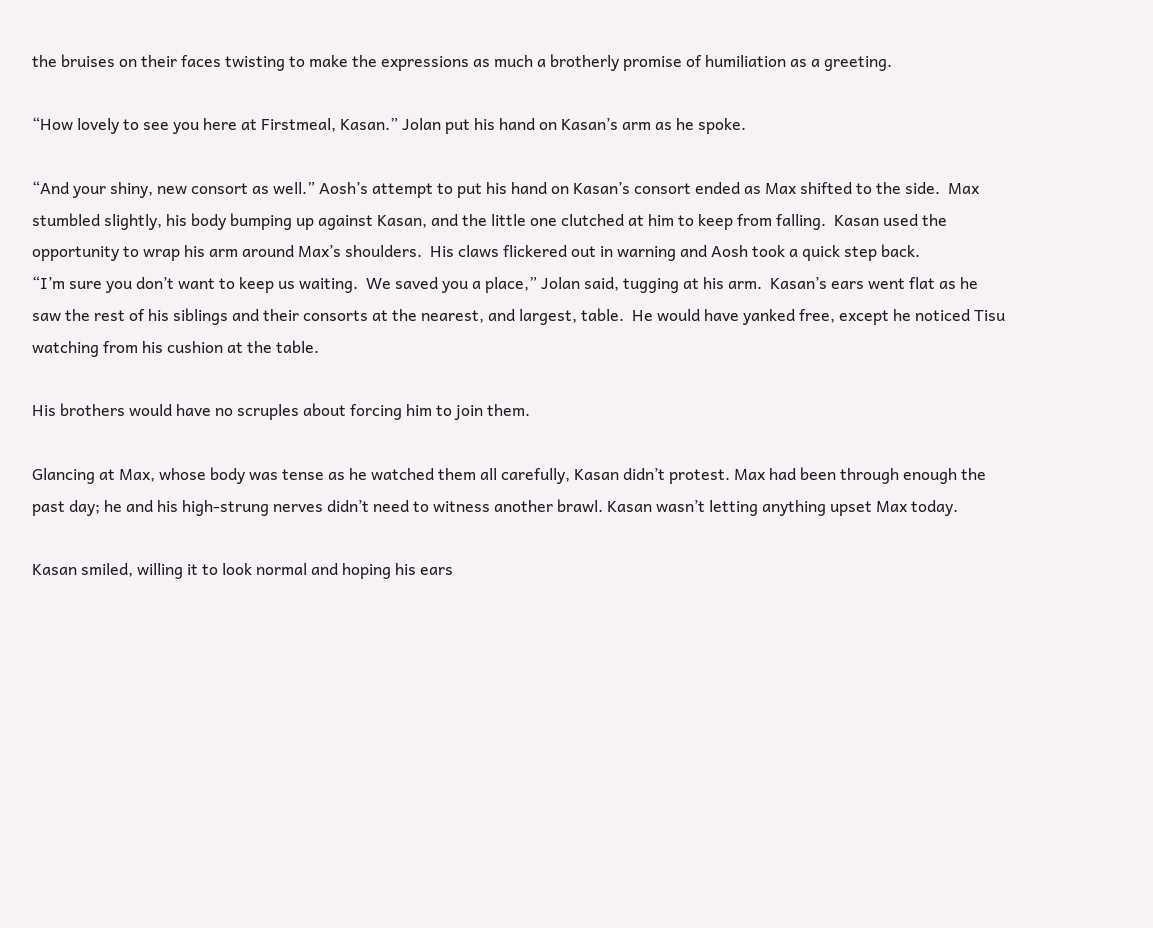the bruises on their faces twisting to make the expressions as much a brotherly promise of humiliation as a greeting.

“How lovely to see you here at Firstmeal, Kasan.” Jolan put his hand on Kasan’s arm as he spoke.

“And your shiny, new consort as well.” Aosh’s attempt to put his hand on Kasan’s consort ended as Max shifted to the side.  Max stumbled slightly, his body bumping up against Kasan, and the little one clutched at him to keep from falling.  Kasan used the opportunity to wrap his arm around Max’s shoulders.  His claws flickered out in warning and Aosh took a quick step back.
“I’m sure you don’t want to keep us waiting.  We saved you a place,” Jolan said, tugging at his arm.  Kasan’s ears went flat as he saw the rest of his siblings and their consorts at the nearest, and largest, table.  He would have yanked free, except he noticed Tisu watching from his cushion at the table.

His brothers would have no scruples about forcing him to join them.

Glancing at Max, whose body was tense as he watched them all carefully, Kasan didn’t protest. Max had been through enough the past day; he and his high-strung nerves didn’t need to witness another brawl. Kasan wasn’t letting anything upset Max today.

Kasan smiled, willing it to look normal and hoping his ears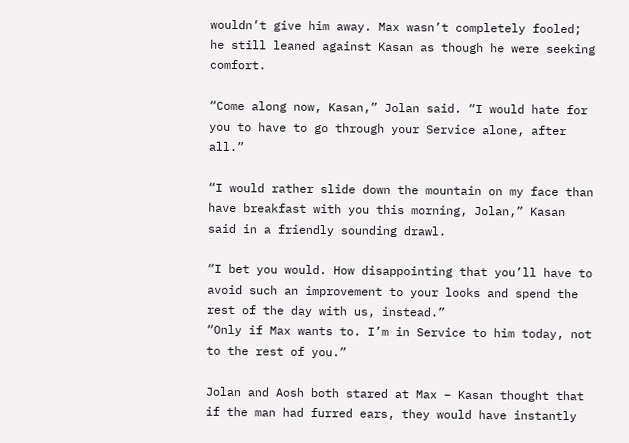wouldn’t give him away. Max wasn’t completely fooled; he still leaned against Kasan as though he were seeking comfort.

“Come along now, Kasan,” Jolan said. “I would hate for you to have to go through your Service alone, after all.”

“I would rather slide down the mountain on my face than have breakfast with you this morning, Jolan,” Kasan said in a friendly sounding drawl.

“I bet you would. How disappointing that you’ll have to avoid such an improvement to your looks and spend the rest of the day with us, instead.”
“Only if Max wants to. I’m in Service to him today, not to the rest of you.”

Jolan and Aosh both stared at Max – Kasan thought that if the man had furred ears, they would have instantly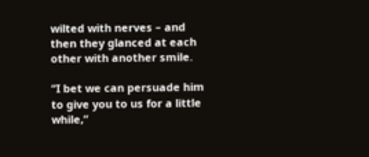wilted with nerves – and then they glanced at each other with another smile.

“I bet we can persuade him to give you to us for a little while,”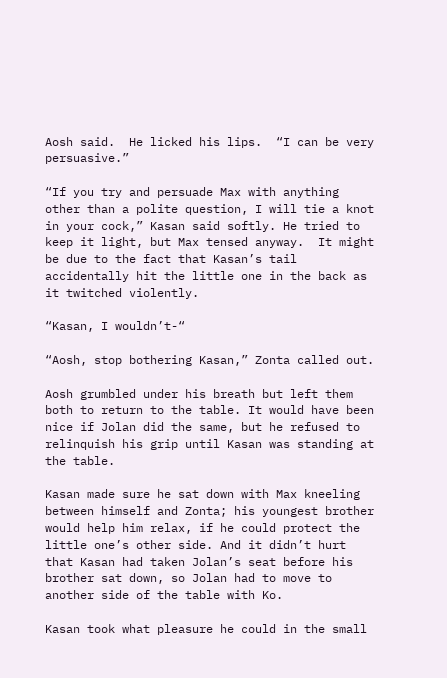Aosh said.  He licked his lips.  “I can be very persuasive.”

“If you try and persuade Max with anything other than a polite question, I will tie a knot in your cock,” Kasan said softly. He tried to keep it light, but Max tensed anyway.  It might be due to the fact that Kasan’s tail accidentally hit the little one in the back as it twitched violently.

“Kasan, I wouldn’t-“

“Aosh, stop bothering Kasan,” Zonta called out.

Aosh grumbled under his breath but left them both to return to the table. It would have been nice if Jolan did the same, but he refused to relinquish his grip until Kasan was standing at the table.

Kasan made sure he sat down with Max kneeling between himself and Zonta; his youngest brother would help him relax, if he could protect the little one’s other side. And it didn’t hurt that Kasan had taken Jolan’s seat before his brother sat down, so Jolan had to move to another side of the table with Ko.

Kasan took what pleasure he could in the small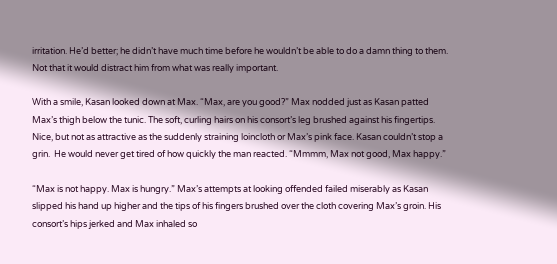irritation. He’d better; he didn’t have much time before he wouldn’t be able to do a damn thing to them.
Not that it would distract him from what was really important.

With a smile, Kasan looked down at Max. “Max, are you good?” Max nodded just as Kasan patted Max’s thigh below the tunic. The soft, curling hairs on his consort’s leg brushed against his fingertips. Nice, but not as attractive as the suddenly straining loincloth or Max’s pink face. Kasan couldn’t stop a grin.  He would never get tired of how quickly the man reacted. “Mmmm, Max not good, Max happy.”

“Max is not happy. Max is hungry.” Max’s attempts at looking offended failed miserably as Kasan slipped his hand up higher and the tips of his fingers brushed over the cloth covering Max’s groin. His consort’s hips jerked and Max inhaled so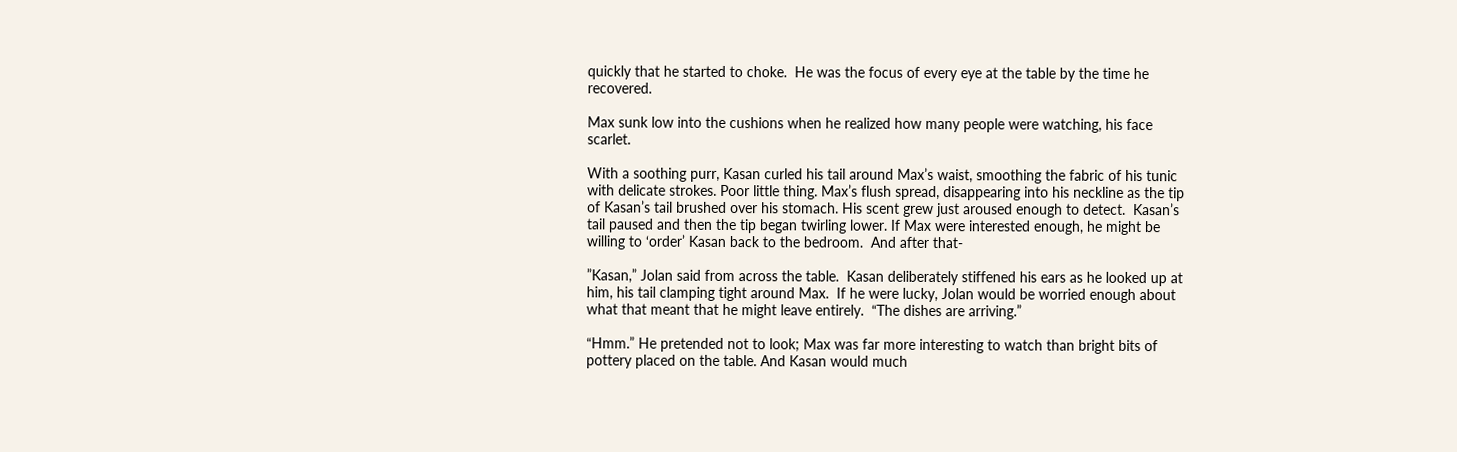quickly that he started to choke.  He was the focus of every eye at the table by the time he recovered.

Max sunk low into the cushions when he realized how many people were watching, his face scarlet.

With a soothing purr, Kasan curled his tail around Max’s waist, smoothing the fabric of his tunic with delicate strokes. Poor little thing. Max’s flush spread, disappearing into his neckline as the tip of Kasan’s tail brushed over his stomach. His scent grew just aroused enough to detect.  Kasan’s tail paused and then the tip began twirling lower. If Max were interested enough, he might be willing to ‘order’ Kasan back to the bedroom.  And after that-

”Kasan,” Jolan said from across the table.  Kasan deliberately stiffened his ears as he looked up at him, his tail clamping tight around Max.  If he were lucky, Jolan would be worried enough about what that meant that he might leave entirely.  “The dishes are arriving.”

“Hmm.” He pretended not to look; Max was far more interesting to watch than bright bits of pottery placed on the table. And Kasan would much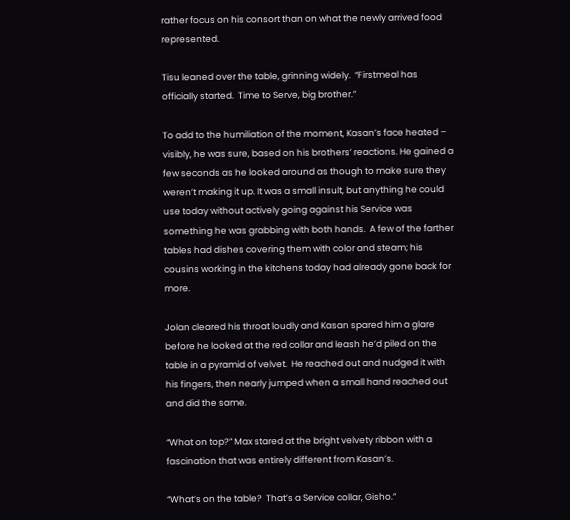rather focus on his consort than on what the newly arrived food represented.

Tisu leaned over the table, grinning widely.  “Firstmeal has officially started.  Time to Serve, big brother.”

To add to the humiliation of the moment, Kasan’s face heated – visibly, he was sure, based on his brothers’ reactions. He gained a few seconds as he looked around as though to make sure they weren’t making it up. It was a small insult, but anything he could use today without actively going against his Service was something he was grabbing with both hands.  A few of the farther tables had dishes covering them with color and steam; his cousins working in the kitchens today had already gone back for more.

Jolan cleared his throat loudly and Kasan spared him a glare before he looked at the red collar and leash he’d piled on the table in a pyramid of velvet.  He reached out and nudged it with his fingers, then nearly jumped when a small hand reached out and did the same.

“What on top?” Max stared at the bright velvety ribbon with a fascination that was entirely different from Kasan’s.

“What’s on the table?  That’s a Service collar, Gisho.”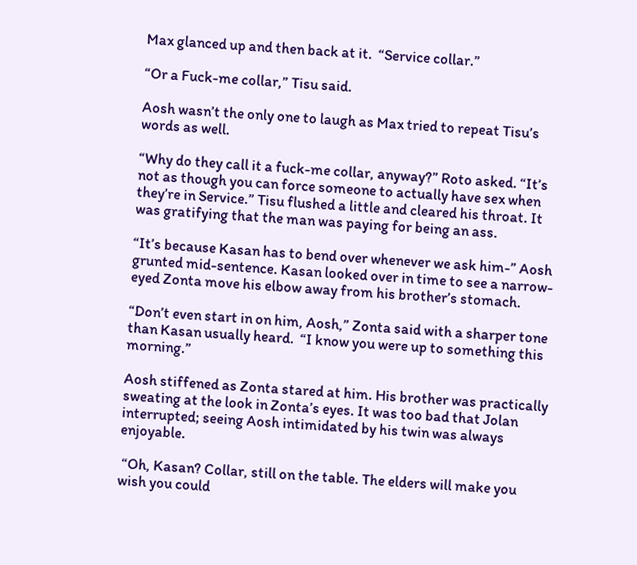Max glanced up and then back at it.  “Service collar.”

“Or a Fuck-me collar,” Tisu said.

Aosh wasn’t the only one to laugh as Max tried to repeat Tisu’s words as well.

“Why do they call it a fuck-me collar, anyway?” Roto asked. “It’s not as though you can force someone to actually have sex when they’re in Service.” Tisu flushed a little and cleared his throat. It was gratifying that the man was paying for being an ass.

“It’s because Kasan has to bend over whenever we ask him-” Aosh grunted mid-sentence. Kasan looked over in time to see a narrow-eyed Zonta move his elbow away from his brother’s stomach.

“Don’t even start in on him, Aosh,” Zonta said with a sharper tone than Kasan usually heard.  “I know you were up to something this morning.”

Aosh stiffened as Zonta stared at him. His brother was practically sweating at the look in Zonta’s eyes. It was too bad that Jolan interrupted; seeing Aosh intimidated by his twin was always enjoyable.

 “Oh, Kasan? Collar, still on the table. The elders will make you wish you could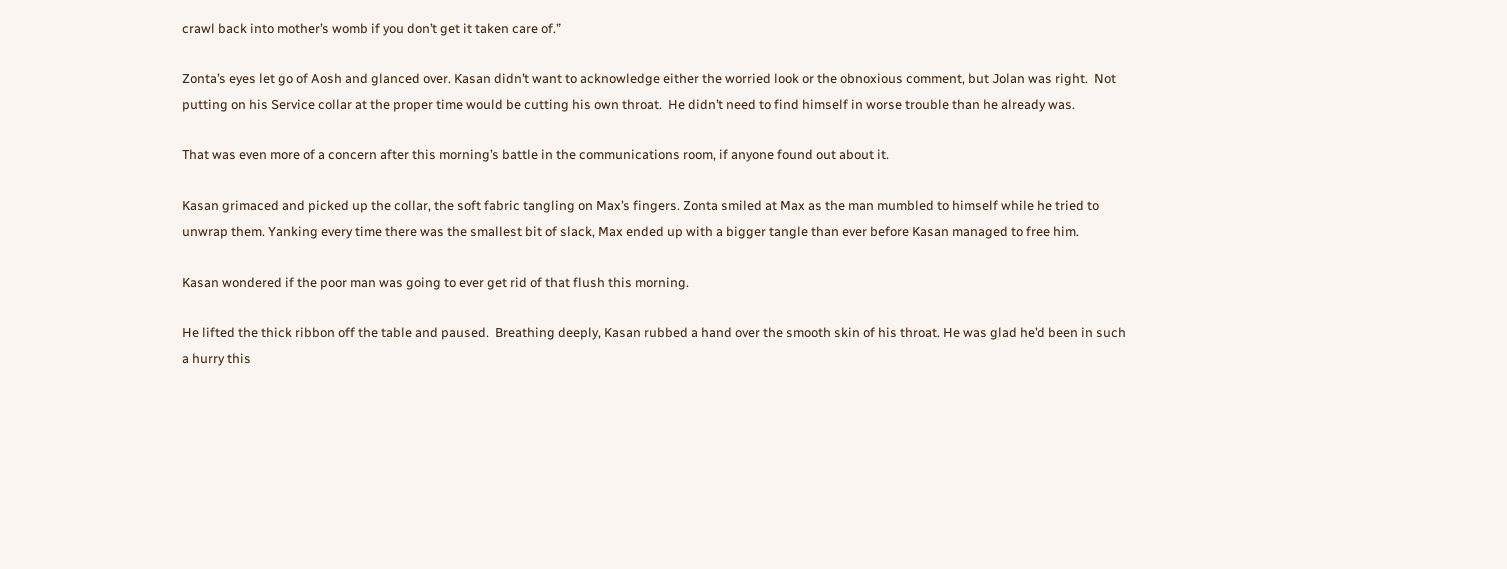crawl back into mother’s womb if you don’t get it taken care of.”

Zonta’s eyes let go of Aosh and glanced over. Kasan didn’t want to acknowledge either the worried look or the obnoxious comment, but Jolan was right.  Not putting on his Service collar at the proper time would be cutting his own throat.  He didn’t need to find himself in worse trouble than he already was.

That was even more of a concern after this morning’s battle in the communications room, if anyone found out about it.

Kasan grimaced and picked up the collar, the soft fabric tangling on Max’s fingers. Zonta smiled at Max as the man mumbled to himself while he tried to unwrap them. Yanking every time there was the smallest bit of slack, Max ended up with a bigger tangle than ever before Kasan managed to free him.

Kasan wondered if the poor man was going to ever get rid of that flush this morning.

He lifted the thick ribbon off the table and paused.  Breathing deeply, Kasan rubbed a hand over the smooth skin of his throat. He was glad he’d been in such a hurry this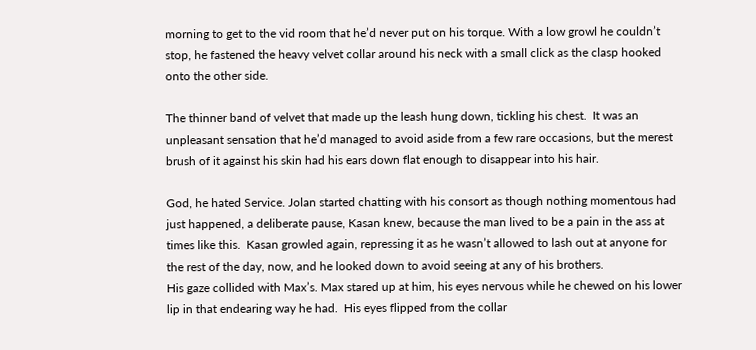morning to get to the vid room that he’d never put on his torque. With a low growl he couldn’t stop, he fastened the heavy velvet collar around his neck with a small click as the clasp hooked onto the other side.

The thinner band of velvet that made up the leash hung down, tickling his chest.  It was an unpleasant sensation that he’d managed to avoid aside from a few rare occasions, but the merest brush of it against his skin had his ears down flat enough to disappear into his hair.

God, he hated Service. Jolan started chatting with his consort as though nothing momentous had just happened, a deliberate pause, Kasan knew, because the man lived to be a pain in the ass at times like this.  Kasan growled again, repressing it as he wasn’t allowed to lash out at anyone for the rest of the day, now, and he looked down to avoid seeing at any of his brothers.
His gaze collided with Max’s. Max stared up at him, his eyes nervous while he chewed on his lower lip in that endearing way he had.  His eyes flipped from the collar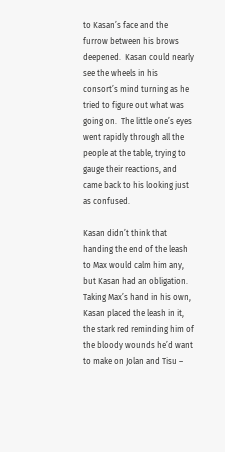to Kasan’s face and the furrow between his brows deepened.  Kasan could nearly see the wheels in his consort’s mind turning as he tried to figure out what was going on.  The little one’s eyes went rapidly through all the people at the table, trying to gauge their reactions, and came back to his looking just as confused.

Kasan didn’t think that handing the end of the leash to Max would calm him any, but Kasan had an obligation.  Taking Max’s hand in his own, Kasan placed the leash in it, the stark red reminding him of the bloody wounds he’d want to make on Jolan and Tisu –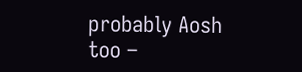probably Aosh too –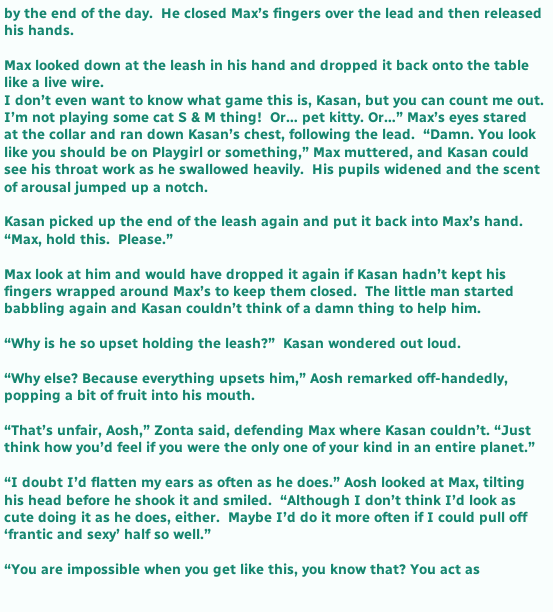by the end of the day.  He closed Max’s fingers over the lead and then released his hands.

Max looked down at the leash in his hand and dropped it back onto the table like a live wire.
I don’t even want to know what game this is, Kasan, but you can count me out.  I’m not playing some cat S & M thing!  Or… pet kitty. Or…” Max’s eyes stared at the collar and ran down Kasan’s chest, following the lead.  “Damn. You look like you should be on Playgirl or something,” Max muttered, and Kasan could see his throat work as he swallowed heavily.  His pupils widened and the scent of arousal jumped up a notch.

Kasan picked up the end of the leash again and put it back into Max’s hand.  “Max, hold this.  Please.”

Max look at him and would have dropped it again if Kasan hadn’t kept his fingers wrapped around Max’s to keep them closed.  The little man started babbling again and Kasan couldn’t think of a damn thing to help him.

“Why is he so upset holding the leash?”  Kasan wondered out loud.

“Why else? Because everything upsets him,” Aosh remarked off-handedly, popping a bit of fruit into his mouth.

“That’s unfair, Aosh,” Zonta said, defending Max where Kasan couldn’t. “Just think how you’d feel if you were the only one of your kind in an entire planet.”

“I doubt I’d flatten my ears as often as he does.” Aosh looked at Max, tilting his head before he shook it and smiled.  “Although I don’t think I’d look as cute doing it as he does, either.  Maybe I’d do it more often if I could pull off ‘frantic and sexy’ half so well.”

“You are impossible when you get like this, you know that? You act as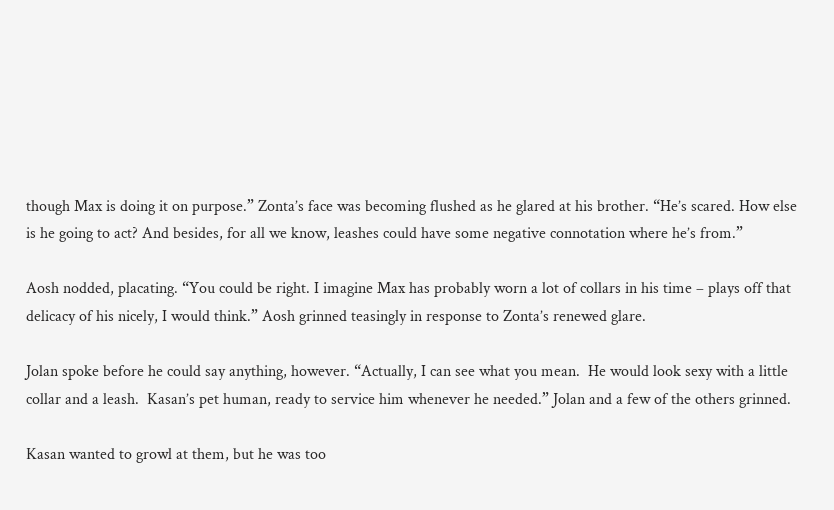though Max is doing it on purpose.” Zonta’s face was becoming flushed as he glared at his brother. “He’s scared. How else is he going to act? And besides, for all we know, leashes could have some negative connotation where he’s from.”

Aosh nodded, placating. “You could be right. I imagine Max has probably worn a lot of collars in his time – plays off that delicacy of his nicely, I would think.” Aosh grinned teasingly in response to Zonta’s renewed glare.

Jolan spoke before he could say anything, however. “Actually, I can see what you mean.  He would look sexy with a little collar and a leash.  Kasan’s pet human, ready to service him whenever he needed.” Jolan and a few of the others grinned.

Kasan wanted to growl at them, but he was too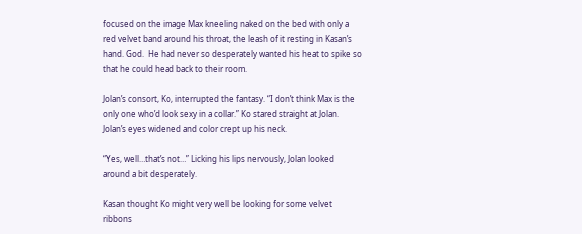focused on the image Max kneeling naked on the bed with only a red velvet band around his throat, the leash of it resting in Kasan’s hand. God.  He had never so desperately wanted his heat to spike so that he could head back to their room.

Jolan’s consort, Ko, interrupted the fantasy. “I don’t think Max is the only one who’d look sexy in a collar.” Ko stared straight at Jolan. Jolan’s eyes widened and color crept up his neck.

“Yes, well…that’s not…” Licking his lips nervously, Jolan looked around a bit desperately.

Kasan thought Ko might very well be looking for some velvet ribbons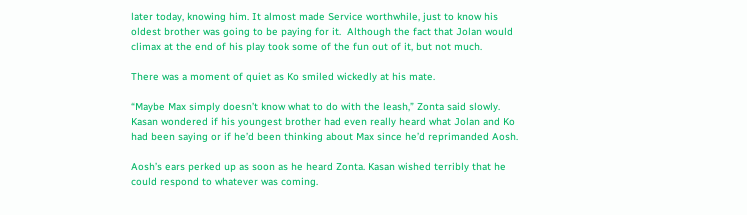later today, knowing him. It almost made Service worthwhile, just to know his oldest brother was going to be paying for it.  Although the fact that Jolan would climax at the end of his play took some of the fun out of it, but not much.

There was a moment of quiet as Ko smiled wickedly at his mate.

“Maybe Max simply doesn’t know what to do with the leash,” Zonta said slowly. Kasan wondered if his youngest brother had even really heard what Jolan and Ko had been saying or if he’d been thinking about Max since he’d reprimanded Aosh.

Aosh’s ears perked up as soon as he heard Zonta. Kasan wished terribly that he could respond to whatever was coming.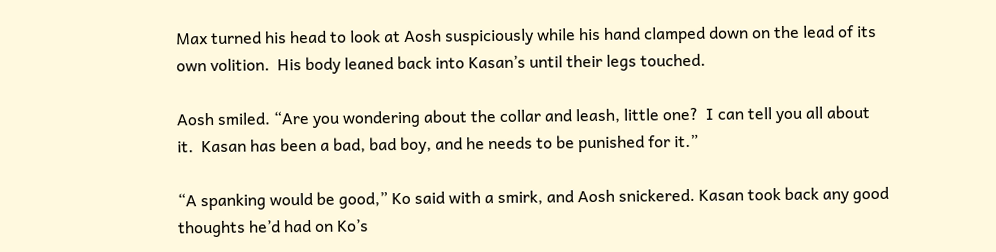Max turned his head to look at Aosh suspiciously while his hand clamped down on the lead of its own volition.  His body leaned back into Kasan’s until their legs touched.

Aosh smiled. “Are you wondering about the collar and leash, little one?  I can tell you all about it.  Kasan has been a bad, bad boy, and he needs to be punished for it.”

“A spanking would be good,” Ko said with a smirk, and Aosh snickered. Kasan took back any good thoughts he’d had on Ko’s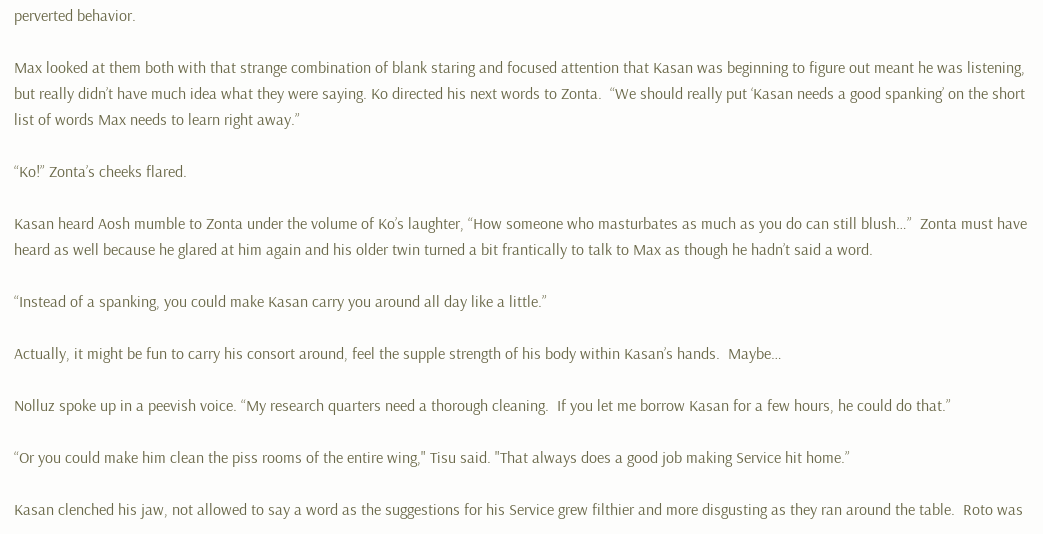perverted behavior.

Max looked at them both with that strange combination of blank staring and focused attention that Kasan was beginning to figure out meant he was listening, but really didn’t have much idea what they were saying. Ko directed his next words to Zonta.  “We should really put ‘Kasan needs a good spanking’ on the short list of words Max needs to learn right away.”

“Ko!” Zonta’s cheeks flared.

Kasan heard Aosh mumble to Zonta under the volume of Ko’s laughter, “How someone who masturbates as much as you do can still blush…”  Zonta must have heard as well because he glared at him again and his older twin turned a bit frantically to talk to Max as though he hadn’t said a word.

“Instead of a spanking, you could make Kasan carry you around all day like a little.”

Actually, it might be fun to carry his consort around, feel the supple strength of his body within Kasan’s hands.  Maybe…

Nolluz spoke up in a peevish voice. “My research quarters need a thorough cleaning.  If you let me borrow Kasan for a few hours, he could do that.”

“Or you could make him clean the piss rooms of the entire wing," Tisu said. "That always does a good job making Service hit home.”

Kasan clenched his jaw, not allowed to say a word as the suggestions for his Service grew filthier and more disgusting as they ran around the table.  Roto was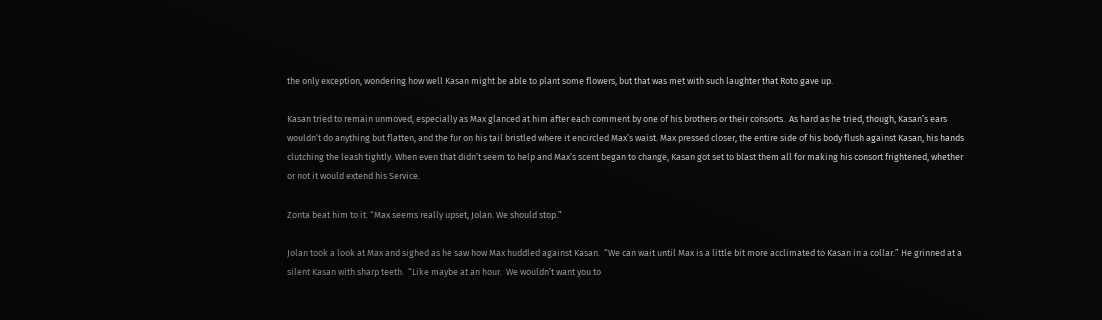the only exception, wondering how well Kasan might be able to plant some flowers, but that was met with such laughter that Roto gave up.

Kasan tried to remain unmoved, especially as Max glanced at him after each comment by one of his brothers or their consorts.  As hard as he tried, though, Kasan’s ears wouldn’t do anything but flatten, and the fur on his tail bristled where it encircled Max’s waist. Max pressed closer, the entire side of his body flush against Kasan, his hands clutching the leash tightly. When even that didn’t seem to help and Max’s scent began to change, Kasan got set to blast them all for making his consort frightened, whether or not it would extend his Service.

Zonta beat him to it. “Max seems really upset, Jolan. We should stop.”

Jolan took a look at Max and sighed as he saw how Max huddled against Kasan.  “We can wait until Max is a little bit more acclimated to Kasan in a collar.” He grinned at a silent Kasan with sharp teeth.  “Like maybe at an hour.  We wouldn’t want you to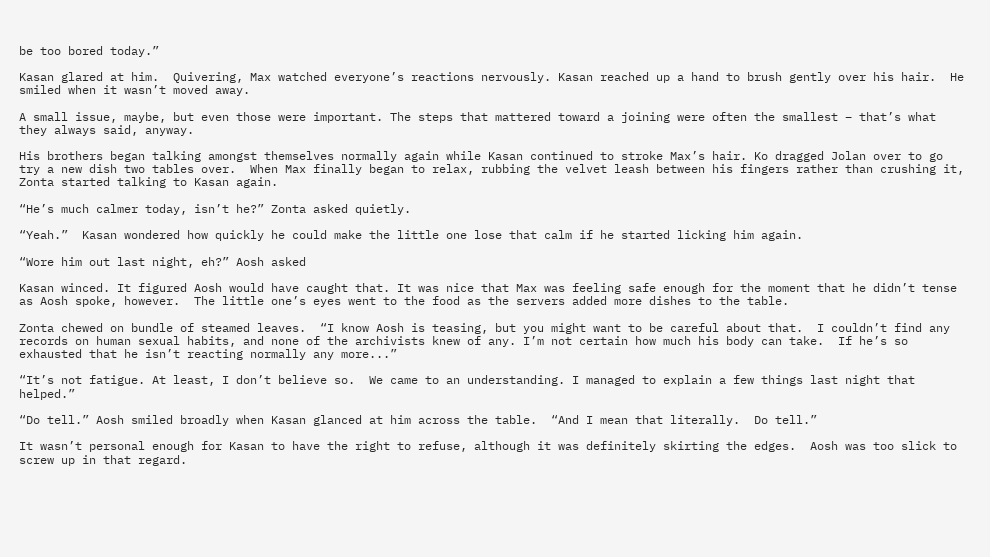be too bored today.”

Kasan glared at him.  Quivering, Max watched everyone’s reactions nervously. Kasan reached up a hand to brush gently over his hair.  He smiled when it wasn’t moved away.

A small issue, maybe, but even those were important. The steps that mattered toward a joining were often the smallest – that’s what they always said, anyway.

His brothers began talking amongst themselves normally again while Kasan continued to stroke Max’s hair. Ko dragged Jolan over to go try a new dish two tables over.  When Max finally began to relax, rubbing the velvet leash between his fingers rather than crushing it, Zonta started talking to Kasan again.

“He’s much calmer today, isn’t he?” Zonta asked quietly.

“Yeah.”  Kasan wondered how quickly he could make the little one lose that calm if he started licking him again.

“Wore him out last night, eh?” Aosh asked

Kasan winced. It figured Aosh would have caught that. It was nice that Max was feeling safe enough for the moment that he didn’t tense as Aosh spoke, however.  The little one’s eyes went to the food as the servers added more dishes to the table.

Zonta chewed on bundle of steamed leaves.  “I know Aosh is teasing, but you might want to be careful about that.  I couldn’t find any records on human sexual habits, and none of the archivists knew of any. I’m not certain how much his body can take.  If he’s so exhausted that he isn’t reacting normally any more...”

“It’s not fatigue. At least, I don’t believe so.  We came to an understanding. I managed to explain a few things last night that helped.”

“Do tell.” Aosh smiled broadly when Kasan glanced at him across the table.  “And I mean that literally.  Do tell.”

It wasn’t personal enough for Kasan to have the right to refuse, although it was definitely skirting the edges.  Aosh was too slick to screw up in that regard.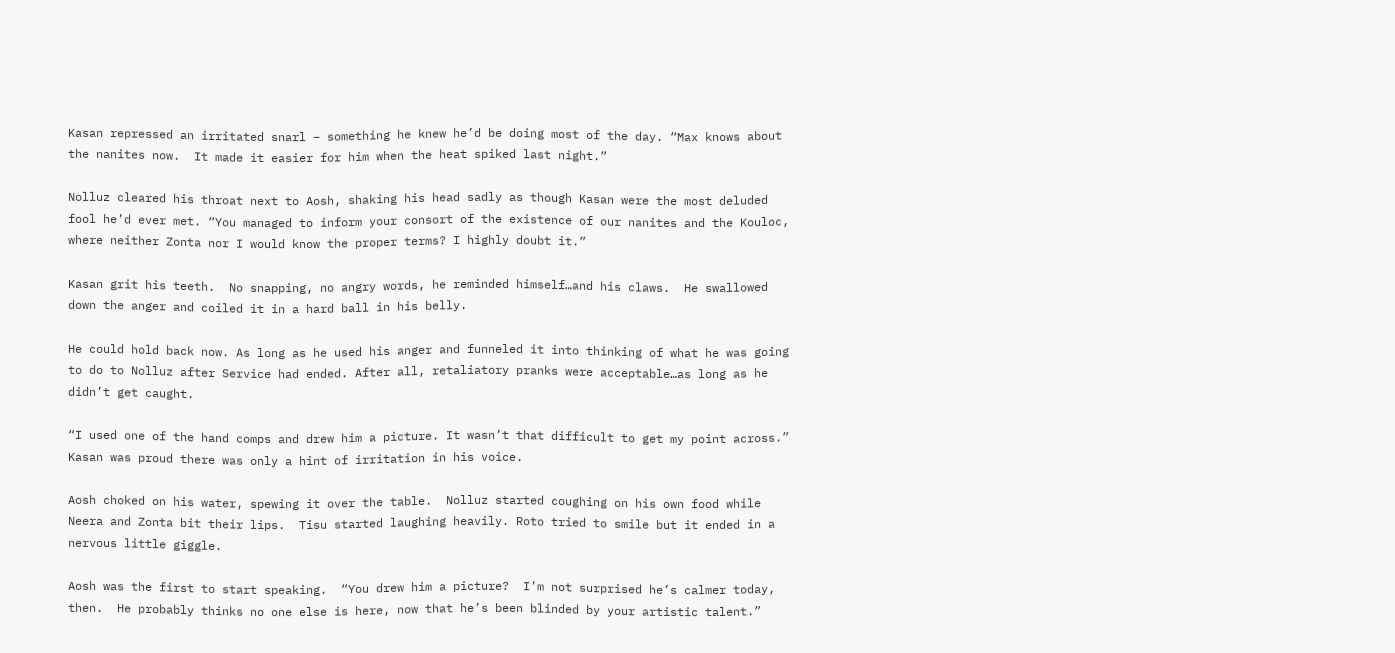Kasan repressed an irritated snarl – something he knew he’d be doing most of the day. “Max knows about the nanites now.  It made it easier for him when the heat spiked last night.”

Nolluz cleared his throat next to Aosh, shaking his head sadly as though Kasan were the most deluded fool he’d ever met. “You managed to inform your consort of the existence of our nanites and the Kouloc, where neither Zonta nor I would know the proper terms? I highly doubt it.”

Kasan grit his teeth.  No snapping, no angry words, he reminded himself…and his claws.  He swallowed down the anger and coiled it in a hard ball in his belly.

He could hold back now. As long as he used his anger and funneled it into thinking of what he was going to do to Nolluz after Service had ended. After all, retaliatory pranks were acceptable…as long as he didn’t get caught.

“I used one of the hand comps and drew him a picture. It wasn’t that difficult to get my point across.”  Kasan was proud there was only a hint of irritation in his voice.

Aosh choked on his water, spewing it over the table.  Nolluz started coughing on his own food while Neera and Zonta bit their lips.  Tisu started laughing heavily. Roto tried to smile but it ended in a nervous little giggle.

Aosh was the first to start speaking.  “You drew him a picture?  I’m not surprised he’s calmer today, then.  He probably thinks no one else is here, now that he’s been blinded by your artistic talent.”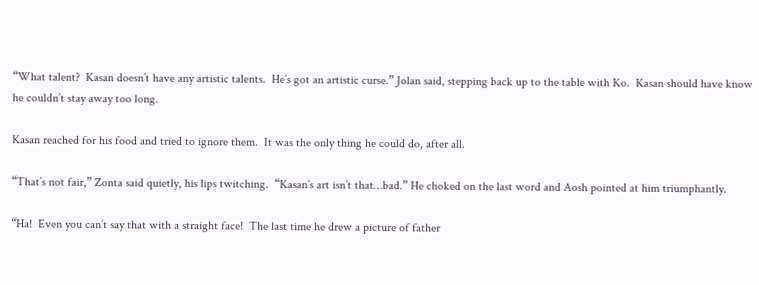“What talent?  Kasan doesn’t have any artistic talents.  He’s got an artistic curse.” Jolan said, stepping back up to the table with Ko.  Kasan should have know he couldn’t stay away too long.

Kasan reached for his food and tried to ignore them.  It was the only thing he could do, after all.

“That’s not fair,” Zonta said quietly, his lips twitching.  “Kasan’s art isn’t that…bad.” He choked on the last word and Aosh pointed at him triumphantly.

“Ha!  Even you can’t say that with a straight face!  The last time he drew a picture of father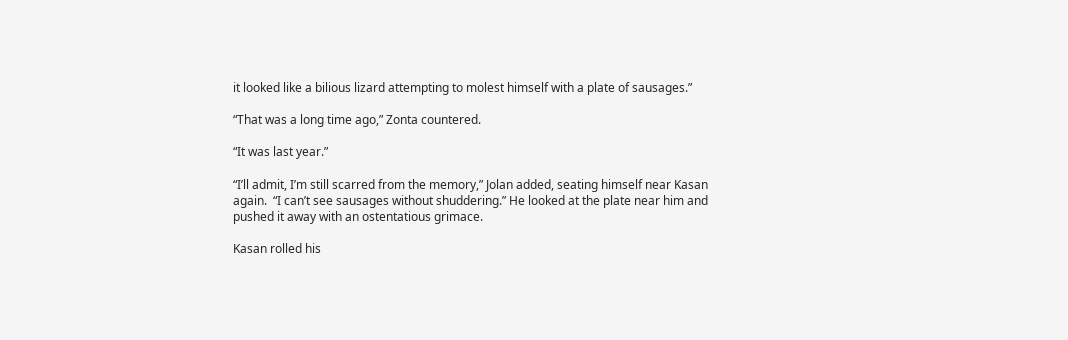it looked like a bilious lizard attempting to molest himself with a plate of sausages.”

“That was a long time ago,” Zonta countered.

“It was last year.”

“I’ll admit, I’m still scarred from the memory,” Jolan added, seating himself near Kasan again.  “I can’t see sausages without shuddering.” He looked at the plate near him and pushed it away with an ostentatious grimace.

Kasan rolled his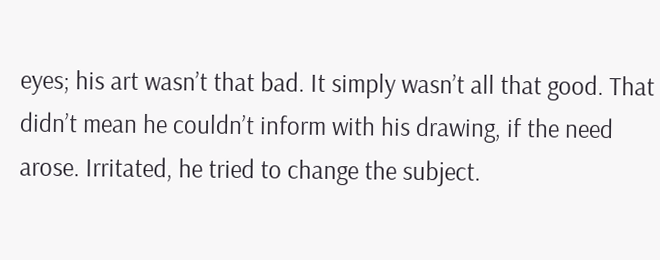eyes; his art wasn’t that bad. It simply wasn’t all that good. That didn’t mean he couldn’t inform with his drawing, if the need arose. Irritated, he tried to change the subject.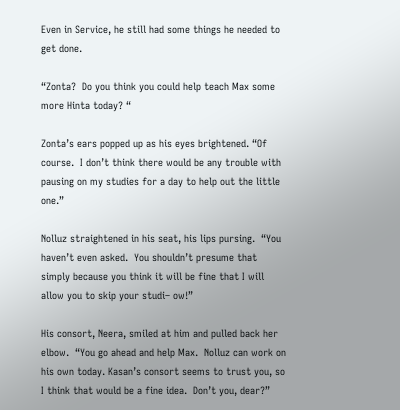Even in Service, he still had some things he needed to get done.

“Zonta?  Do you think you could help teach Max some more Hinta today? “

Zonta’s ears popped up as his eyes brightened. “Of course.  I don’t think there would be any trouble with pausing on my studies for a day to help out the little one.”

Nolluz straightened in his seat, his lips pursing.  “You haven’t even asked.  You shouldn’t presume that simply because you think it will be fine that I will allow you to skip your studi– ow!”

His consort, Neera, smiled at him and pulled back her elbow.  “You go ahead and help Max.  Nolluz can work on his own today. Kasan’s consort seems to trust you, so I think that would be a fine idea.  Don’t you, dear?”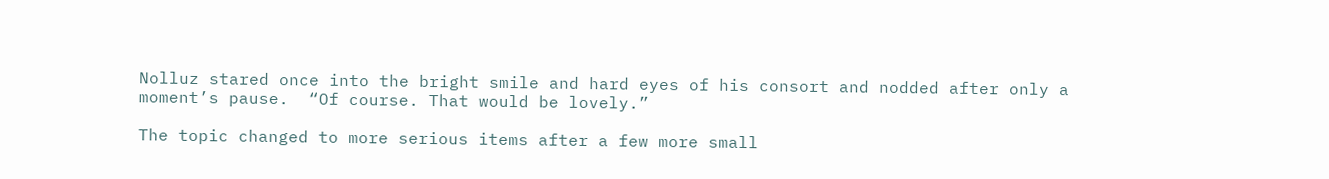Nolluz stared once into the bright smile and hard eyes of his consort and nodded after only a moment’s pause.  “Of course. That would be lovely.”

The topic changed to more serious items after a few more small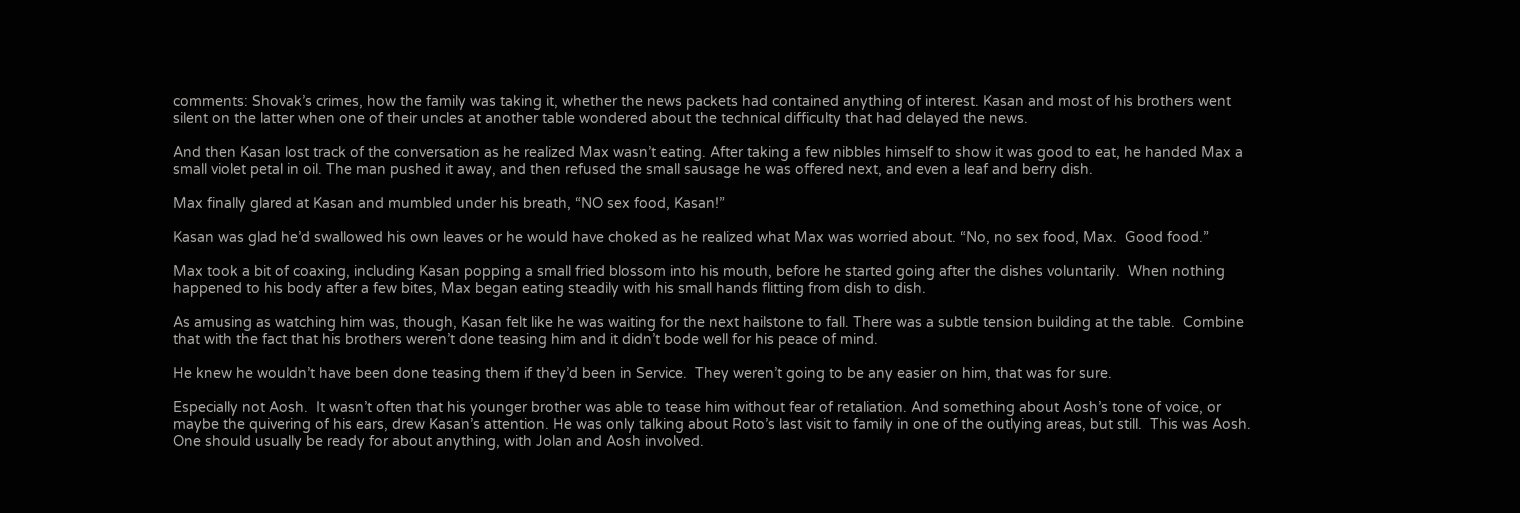comments: Shovak’s crimes, how the family was taking it, whether the news packets had contained anything of interest. Kasan and most of his brothers went silent on the latter when one of their uncles at another table wondered about the technical difficulty that had delayed the news.

And then Kasan lost track of the conversation as he realized Max wasn’t eating. After taking a few nibbles himself to show it was good to eat, he handed Max a small violet petal in oil. The man pushed it away, and then refused the small sausage he was offered next, and even a leaf and berry dish.

Max finally glared at Kasan and mumbled under his breath, “NO sex food, Kasan!”

Kasan was glad he’d swallowed his own leaves or he would have choked as he realized what Max was worried about. “No, no sex food, Max.  Good food.”

Max took a bit of coaxing, including Kasan popping a small fried blossom into his mouth, before he started going after the dishes voluntarily.  When nothing happened to his body after a few bites, Max began eating steadily with his small hands flitting from dish to dish.

As amusing as watching him was, though, Kasan felt like he was waiting for the next hailstone to fall. There was a subtle tension building at the table.  Combine that with the fact that his brothers weren’t done teasing him and it didn’t bode well for his peace of mind.

He knew he wouldn’t have been done teasing them if they’d been in Service.  They weren’t going to be any easier on him, that was for sure.

Especially not Aosh.  It wasn’t often that his younger brother was able to tease him without fear of retaliation. And something about Aosh’s tone of voice, or maybe the quivering of his ears, drew Kasan’s attention. He was only talking about Roto’s last visit to family in one of the outlying areas, but still.  This was Aosh. One should usually be ready for about anything, with Jolan and Aosh involved.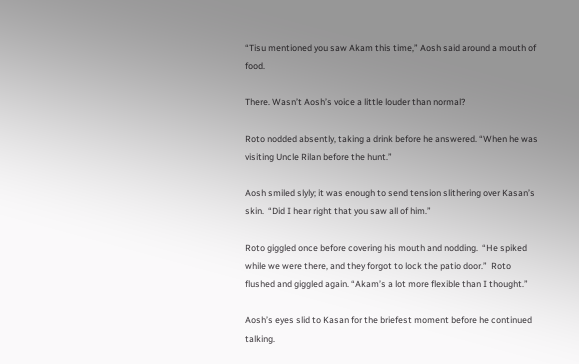“Tisu mentioned you saw Akam this time,” Aosh said around a mouth of food.

There. Wasn’t Aosh’s voice a little louder than normal?

Roto nodded absently, taking a drink before he answered. “When he was visiting Uncle Rilan before the hunt.”

Aosh smiled slyly; it was enough to send tension slithering over Kasan’s skin.  “Did I hear right that you saw all of him.”

Roto giggled once before covering his mouth and nodding.  “He spiked while we were there, and they forgot to lock the patio door.”  Roto flushed and giggled again. “Akam’s a lot more flexible than I thought.”

Aosh’s eyes slid to Kasan for the briefest moment before he continued talking.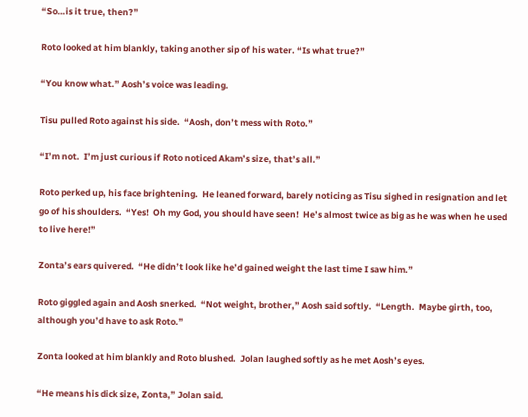“So…is it true, then?”

Roto looked at him blankly, taking another sip of his water. “Is what true?”

“You know what.” Aosh’s voice was leading.

Tisu pulled Roto against his side.  “Aosh, don’t mess with Roto.”

“I’m not.  I’m just curious if Roto noticed Akam’s size, that’s all.”

Roto perked up, his face brightening.  He leaned forward, barely noticing as Tisu sighed in resignation and let go of his shoulders.  “Yes!  Oh my God, you should have seen!  He’s almost twice as big as he was when he used to live here!”

Zonta’s ears quivered.  “He didn’t look like he’d gained weight the last time I saw him.”

Roto giggled again and Aosh snerked.  “Not weight, brother,” Aosh said softly.  “Length.  Maybe girth, too, although you’d have to ask Roto.”

Zonta looked at him blankly and Roto blushed.  Jolan laughed softly as he met Aosh’s eyes.

“He means his dick size, Zonta,” Jolan said.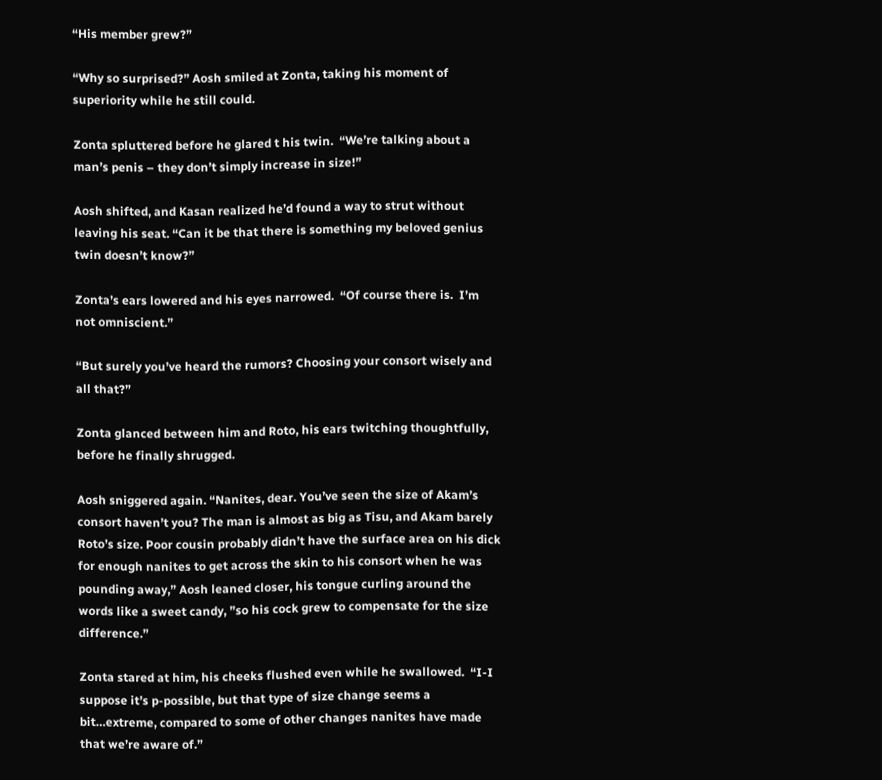“His member grew?”

“Why so surprised?” Aosh smiled at Zonta, taking his moment of superiority while he still could.

Zonta spluttered before he glared t his twin.  “We’re talking about a man’s penis – they don’t simply increase in size!”

Aosh shifted, and Kasan realized he’d found a way to strut without leaving his seat. “Can it be that there is something my beloved genius twin doesn’t know?”

Zonta’s ears lowered and his eyes narrowed.  “Of course there is.  I’m not omniscient.”

“But surely you’ve heard the rumors? Choosing your consort wisely and all that?”

Zonta glanced between him and Roto, his ears twitching thoughtfully, before he finally shrugged.

Aosh sniggered again. “Nanites, dear. You’ve seen the size of Akam’s consort haven’t you? The man is almost as big as Tisu, and Akam barely Roto’s size. Poor cousin probably didn’t have the surface area on his dick for enough nanites to get across the skin to his consort when he was pounding away,” Aosh leaned closer, his tongue curling around the words like a sweet candy, ”so his cock grew to compensate for the size difference.”

Zonta stared at him, his cheeks flushed even while he swallowed.  “I-I suppose it’s p-possible, but that type of size change seems a bit…extreme, compared to some of other changes nanites have made that we’re aware of.”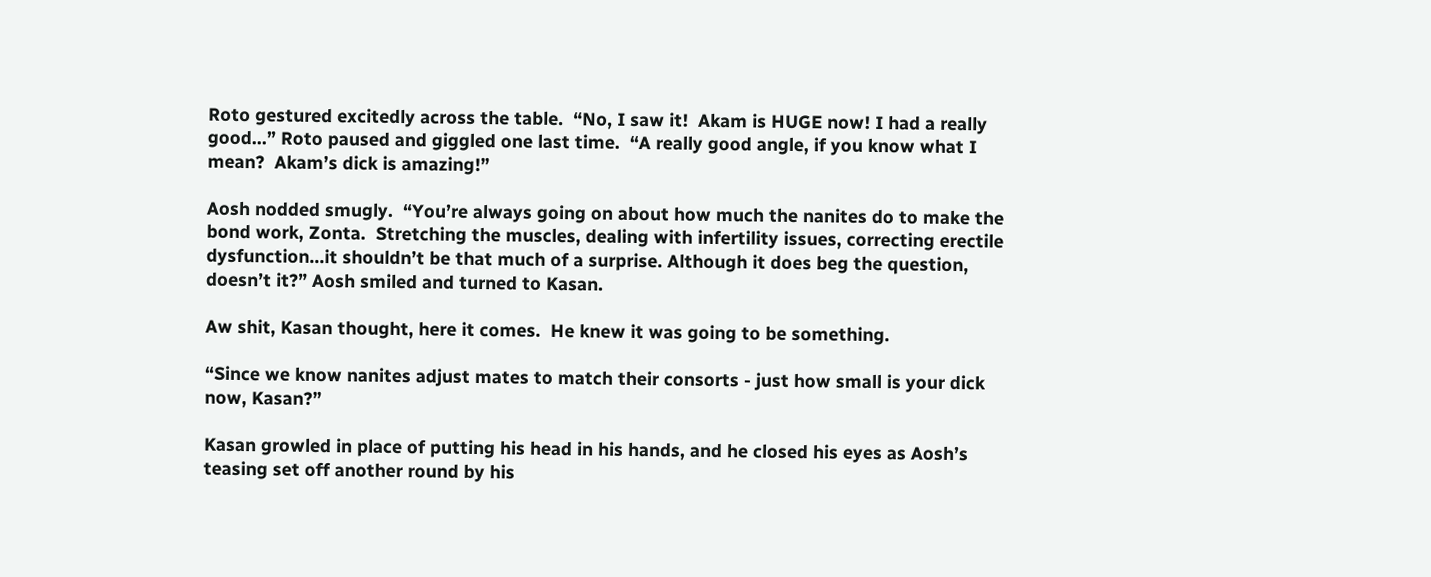Roto gestured excitedly across the table.  “No, I saw it!  Akam is HUGE now! I had a really good…” Roto paused and giggled one last time.  “A really good angle, if you know what I mean?  Akam’s dick is amazing!”

Aosh nodded smugly.  “You’re always going on about how much the nanites do to make the bond work, Zonta.  Stretching the muscles, dealing with infertility issues, correcting erectile dysfunction…it shouldn’t be that much of a surprise. Although it does beg the question, doesn’t it?” Aosh smiled and turned to Kasan.

Aw shit, Kasan thought, here it comes.  He knew it was going to be something.

“Since we know nanites adjust mates to match their consorts - just how small is your dick now, Kasan?”

Kasan growled in place of putting his head in his hands, and he closed his eyes as Aosh’s teasing set off another round by his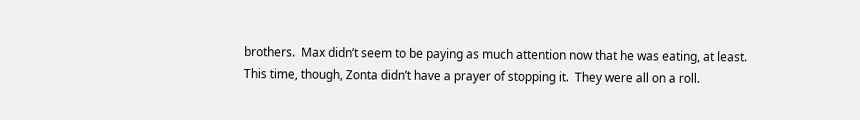brothers.  Max didn’t seem to be paying as much attention now that he was eating, at least.  This time, though, Zonta didn’t have a prayer of stopping it.  They were all on a roll.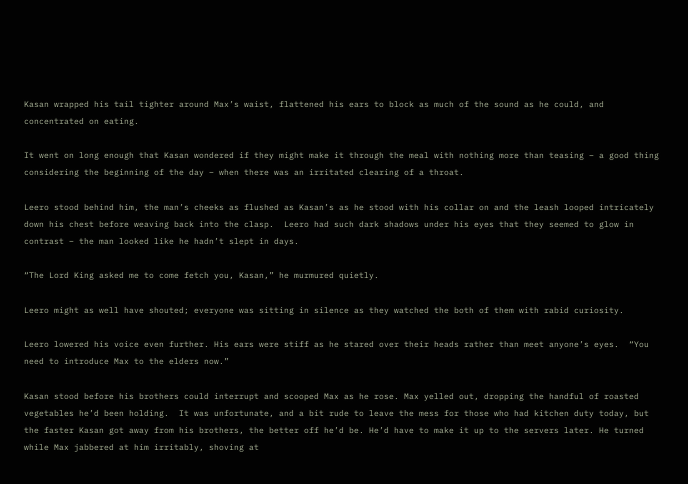Kasan wrapped his tail tighter around Max’s waist, flattened his ears to block as much of the sound as he could, and concentrated on eating.

It went on long enough that Kasan wondered if they might make it through the meal with nothing more than teasing – a good thing considering the beginning of the day – when there was an irritated clearing of a throat.

Leero stood behind him, the man’s cheeks as flushed as Kasan’s as he stood with his collar on and the leash looped intricately down his chest before weaving back into the clasp.  Leero had such dark shadows under his eyes that they seemed to glow in contrast – the man looked like he hadn’t slept in days.

“The Lord King asked me to come fetch you, Kasan,” he murmured quietly.

Leero might as well have shouted; everyone was sitting in silence as they watched the both of them with rabid curiosity.

Leero lowered his voice even further. His ears were stiff as he stared over their heads rather than meet anyone’s eyes.  “You need to introduce Max to the elders now.”

Kasan stood before his brothers could interrupt and scooped Max as he rose. Max yelled out, dropping the handful of roasted vegetables he’d been holding.  It was unfortunate, and a bit rude to leave the mess for those who had kitchen duty today, but the faster Kasan got away from his brothers, the better off he’d be. He’d have to make it up to the servers later. He turned while Max jabbered at him irritably, shoving at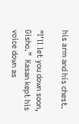his arm and his chest.

“I’ll let you down soon, Gisho.”  Kasan kept his voice down as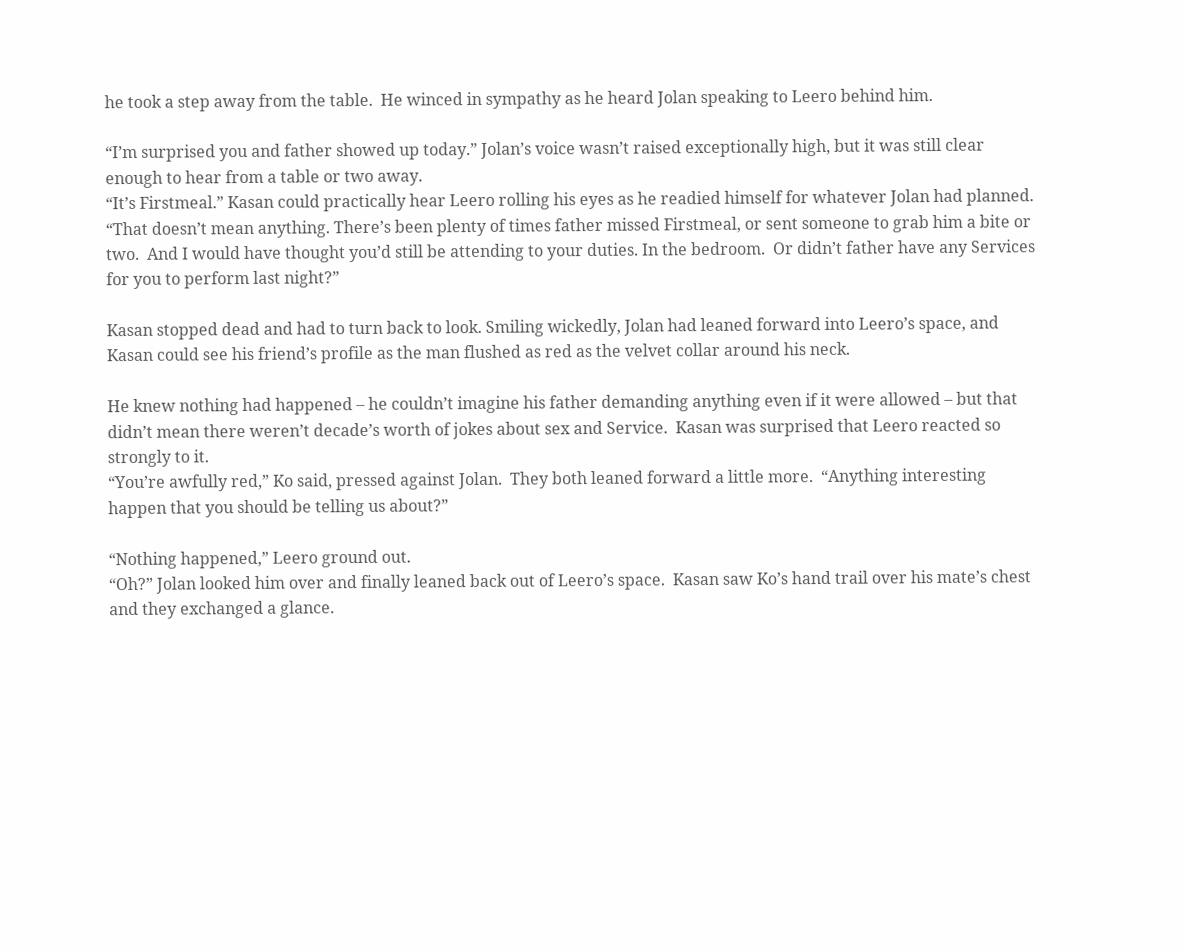he took a step away from the table.  He winced in sympathy as he heard Jolan speaking to Leero behind him.

“I’m surprised you and father showed up today.” Jolan’s voice wasn’t raised exceptionally high, but it was still clear enough to hear from a table or two away.
“It’s Firstmeal.” Kasan could practically hear Leero rolling his eyes as he readied himself for whatever Jolan had planned.
“That doesn’t mean anything. There’s been plenty of times father missed Firstmeal, or sent someone to grab him a bite or two.  And I would have thought you’d still be attending to your duties. In the bedroom.  Or didn’t father have any Services for you to perform last night?”

Kasan stopped dead and had to turn back to look. Smiling wickedly, Jolan had leaned forward into Leero’s space, and Kasan could see his friend’s profile as the man flushed as red as the velvet collar around his neck.

He knew nothing had happened – he couldn’t imagine his father demanding anything even if it were allowed – but that didn’t mean there weren’t decade’s worth of jokes about sex and Service.  Kasan was surprised that Leero reacted so strongly to it.
“You’re awfully red,” Ko said, pressed against Jolan.  They both leaned forward a little more.  “Anything interesting happen that you should be telling us about?”

“Nothing happened,” Leero ground out.
“Oh?” Jolan looked him over and finally leaned back out of Leero’s space.  Kasan saw Ko’s hand trail over his mate’s chest and they exchanged a glance.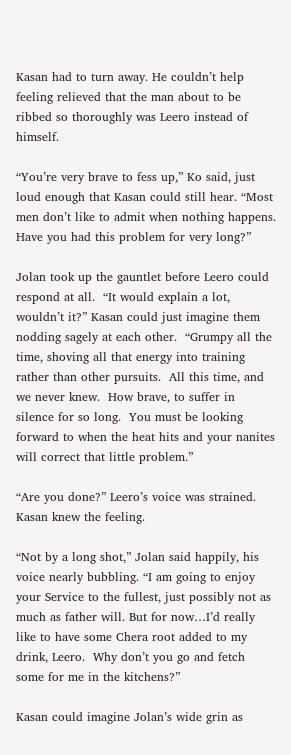Kasan had to turn away. He couldn’t help feeling relieved that the man about to be ribbed so thoroughly was Leero instead of himself.

“You’re very brave to fess up,” Ko said, just loud enough that Kasan could still hear. “Most men don’t like to admit when nothing happens. Have you had this problem for very long?”

Jolan took up the gauntlet before Leero could respond at all.  “It would explain a lot, wouldn’t it?” Kasan could just imagine them nodding sagely at each other.  “Grumpy all the time, shoving all that energy into training rather than other pursuits.  All this time, and we never knew.  How brave, to suffer in silence for so long.  You must be looking forward to when the heat hits and your nanites will correct that little problem.”

“Are you done?” Leero’s voice was strained.  Kasan knew the feeling.

“Not by a long shot,” Jolan said happily, his voice nearly bubbling. “I am going to enjoy your Service to the fullest, just possibly not as much as father will. But for now…I’d really like to have some Chera root added to my drink, Leero.  Why don’t you go and fetch some for me in the kitchens?”

Kasan could imagine Jolan’s wide grin as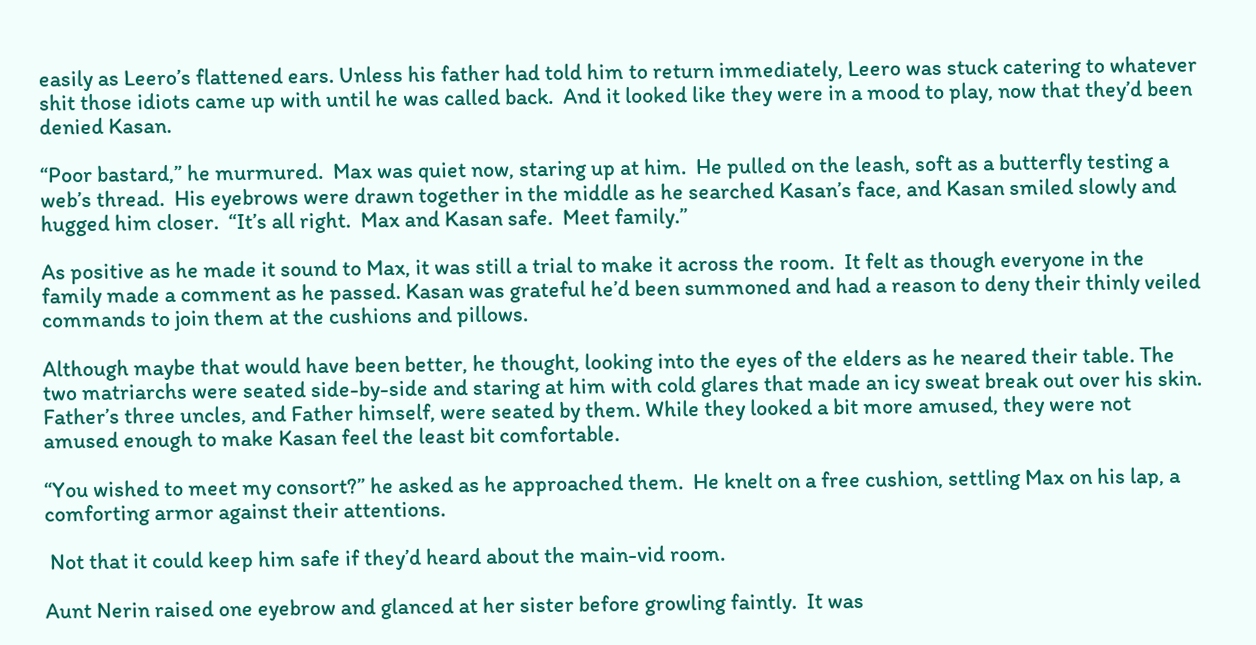easily as Leero’s flattened ears. Unless his father had told him to return immediately, Leero was stuck catering to whatever shit those idiots came up with until he was called back.  And it looked like they were in a mood to play, now that they’d been denied Kasan.

“Poor bastard,” he murmured.  Max was quiet now, staring up at him.  He pulled on the leash, soft as a butterfly testing a web’s thread.  His eyebrows were drawn together in the middle as he searched Kasan’s face, and Kasan smiled slowly and hugged him closer.  “It’s all right.  Max and Kasan safe.  Meet family.”

As positive as he made it sound to Max, it was still a trial to make it across the room.  It felt as though everyone in the family made a comment as he passed. Kasan was grateful he’d been summoned and had a reason to deny their thinly veiled commands to join them at the cushions and pillows.

Although maybe that would have been better, he thought, looking into the eyes of the elders as he neared their table. The two matriarchs were seated side-by-side and staring at him with cold glares that made an icy sweat break out over his skin.  Father’s three uncles, and Father himself, were seated by them. While they looked a bit more amused, they were not amused enough to make Kasan feel the least bit comfortable.

“You wished to meet my consort?” he asked as he approached them.  He knelt on a free cushion, settling Max on his lap, a comforting armor against their attentions.

 Not that it could keep him safe if they’d heard about the main-vid room.

Aunt Nerin raised one eyebrow and glanced at her sister before growling faintly.  It was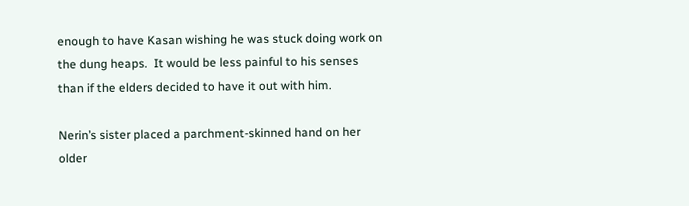enough to have Kasan wishing he was stuck doing work on the dung heaps.  It would be less painful to his senses than if the elders decided to have it out with him.

Nerin’s sister placed a parchment-skinned hand on her older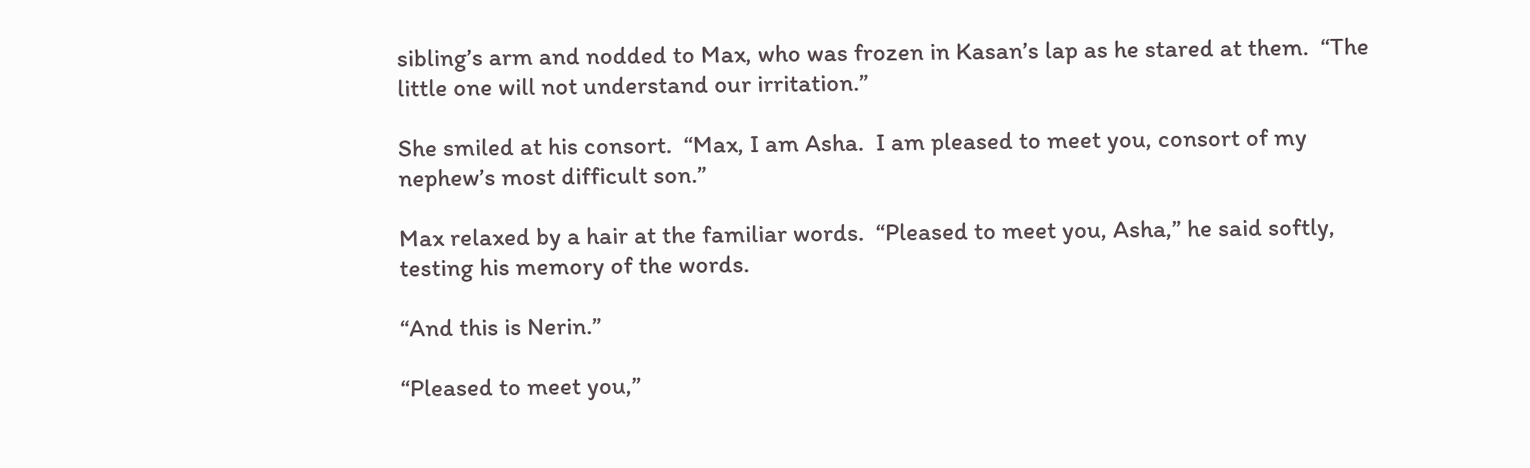sibling’s arm and nodded to Max, who was frozen in Kasan’s lap as he stared at them.  “The little one will not understand our irritation.”

She smiled at his consort.  “Max, I am Asha.  I am pleased to meet you, consort of my nephew’s most difficult son.”

Max relaxed by a hair at the familiar words.  “Pleased to meet you, Asha,” he said softly, testing his memory of the words.

“And this is Nerin.”

“Pleased to meet you,”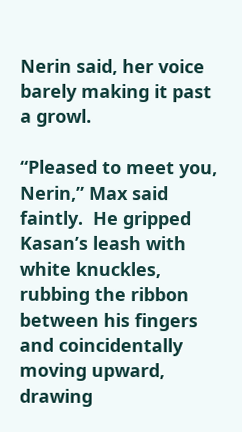Nerin said, her voice barely making it past a growl.

“Pleased to meet you, Nerin,” Max said faintly.  He gripped Kasan’s leash with white knuckles, rubbing the ribbon between his fingers and coincidentally moving upward, drawing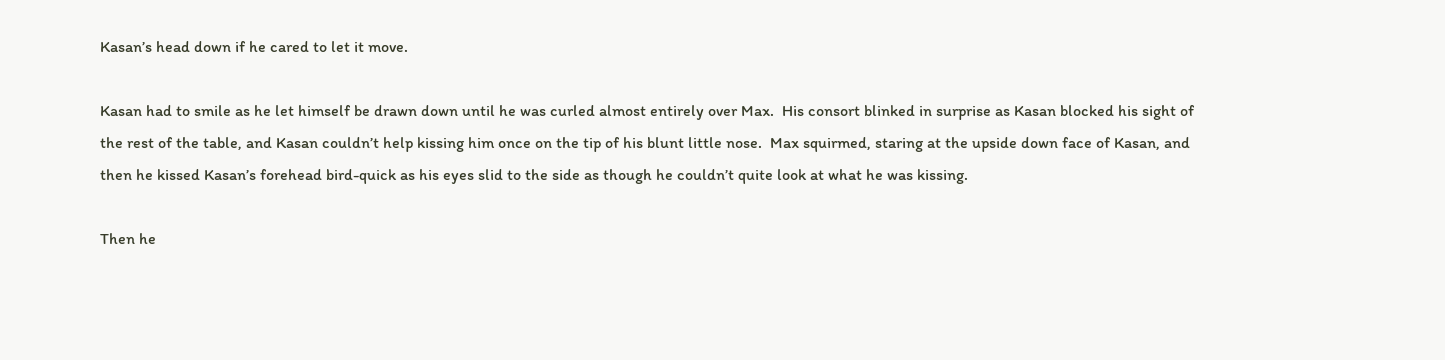Kasan’s head down if he cared to let it move.

Kasan had to smile as he let himself be drawn down until he was curled almost entirely over Max.  His consort blinked in surprise as Kasan blocked his sight of the rest of the table, and Kasan couldn’t help kissing him once on the tip of his blunt little nose.  Max squirmed, staring at the upside down face of Kasan, and then he kissed Kasan’s forehead bird-quick as his eyes slid to the side as though he couldn’t quite look at what he was kissing.

Then he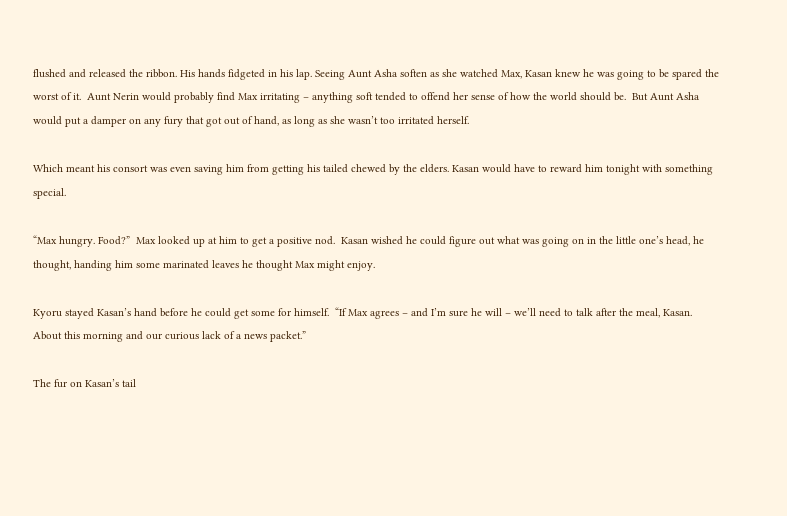flushed and released the ribbon. His hands fidgeted in his lap. Seeing Aunt Asha soften as she watched Max, Kasan knew he was going to be spared the worst of it.  Aunt Nerin would probably find Max irritating – anything soft tended to offend her sense of how the world should be.  But Aunt Asha would put a damper on any fury that got out of hand, as long as she wasn’t too irritated herself.

Which meant his consort was even saving him from getting his tailed chewed by the elders. Kasan would have to reward him tonight with something special.

“Max hungry. Food?”  Max looked up at him to get a positive nod.  Kasan wished he could figure out what was going on in the little one’s head, he thought, handing him some marinated leaves he thought Max might enjoy.

Kyoru stayed Kasan’s hand before he could get some for himself.  “If Max agrees – and I’m sure he will – we’ll need to talk after the meal, Kasan.  About this morning and our curious lack of a news packet.”

The fur on Kasan’s tail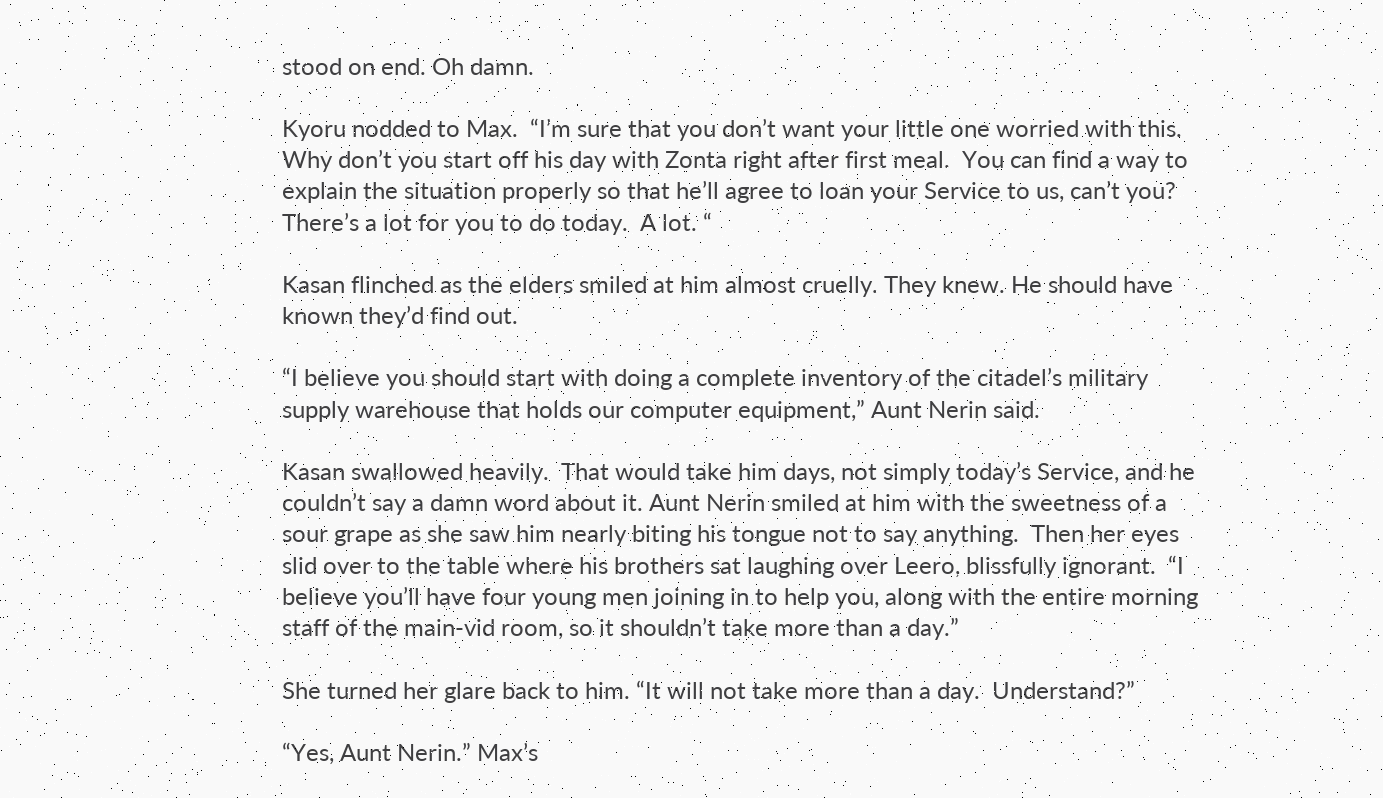stood on end. Oh damn.

Kyoru nodded to Max.  “I’m sure that you don’t want your little one worried with this.  Why don’t you start off his day with Zonta right after first meal.  You can find a way to explain the situation properly so that he’ll agree to loan your Service to us, can’t you? There’s a lot for you to do today.  A lot. “

Kasan flinched as the elders smiled at him almost cruelly. They knew. He should have known they’d find out.

“I believe you should start with doing a complete inventory of the citadel’s military supply warehouse that holds our computer equipment,” Aunt Nerin said.

Kasan swallowed heavily.  That would take him days, not simply today’s Service, and he couldn’t say a damn word about it. Aunt Nerin smiled at him with the sweetness of a sour grape as she saw him nearly biting his tongue not to say anything.  Then her eyes slid over to the table where his brothers sat laughing over Leero, blissfully ignorant.  “I believe you’ll have four young men joining in to help you, along with the entire morning staff of the main-vid room, so it shouldn’t take more than a day.”

She turned her glare back to him. “It will not take more than a day.  Understand?”

“Yes, Aunt Nerin.” Max’s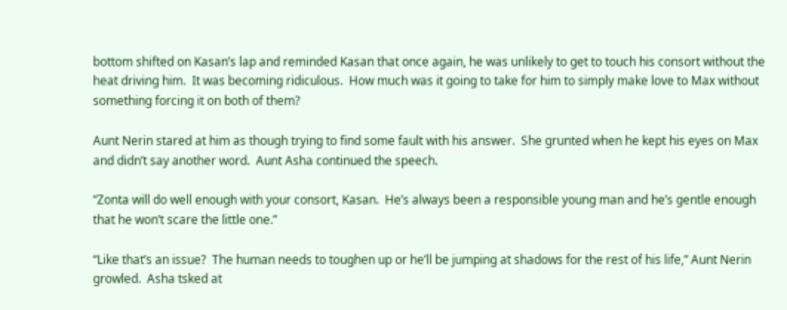bottom shifted on Kasan’s lap and reminded Kasan that once again, he was unlikely to get to touch his consort without the heat driving him.  It was becoming ridiculous.  How much was it going to take for him to simply make love to Max without something forcing it on both of them?

Aunt Nerin stared at him as though trying to find some fault with his answer.  She grunted when he kept his eyes on Max and didn’t say another word.  Aunt Asha continued the speech.

“Zonta will do well enough with your consort, Kasan.  He’s always been a responsible young man and he’s gentle enough that he won’t scare the little one.”

“Like that’s an issue?  The human needs to toughen up or he’ll be jumping at shadows for the rest of his life,” Aunt Nerin growled.  Asha tsked at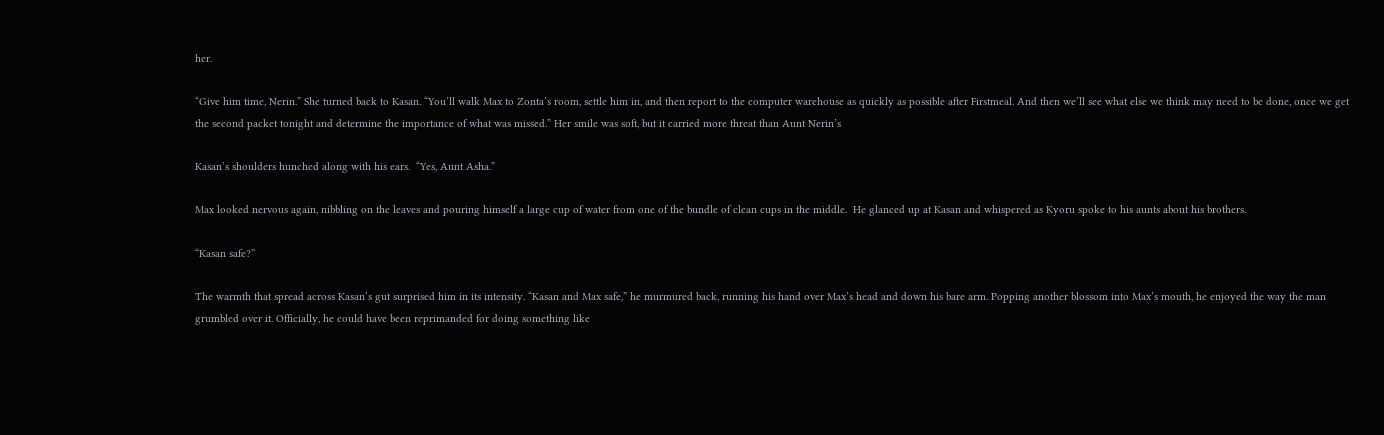her.

“Give him time, Nerin.” She turned back to Kasan. “You’ll walk Max to Zonta’s room, settle him in, and then report to the computer warehouse as quickly as possible after Firstmeal. And then we’ll see what else we think may need to be done, once we get the second packet tonight and determine the importance of what was missed.” Her smile was soft, but it carried more threat than Aunt Nerin’s

Kasan’s shoulders hunched along with his ears.  “Yes, Aunt Asha.”

Max looked nervous again, nibbling on the leaves and pouring himself a large cup of water from one of the bundle of clean cups in the middle.  He glanced up at Kasan and whispered as Kyoru spoke to his aunts about his brothers.

“Kasan safe?”

The warmth that spread across Kasan’s gut surprised him in its intensity. “Kasan and Max safe,” he murmured back, running his hand over Max’s head and down his bare arm. Popping another blossom into Max’s mouth, he enjoyed the way the man grumbled over it. Officially, he could have been reprimanded for doing something like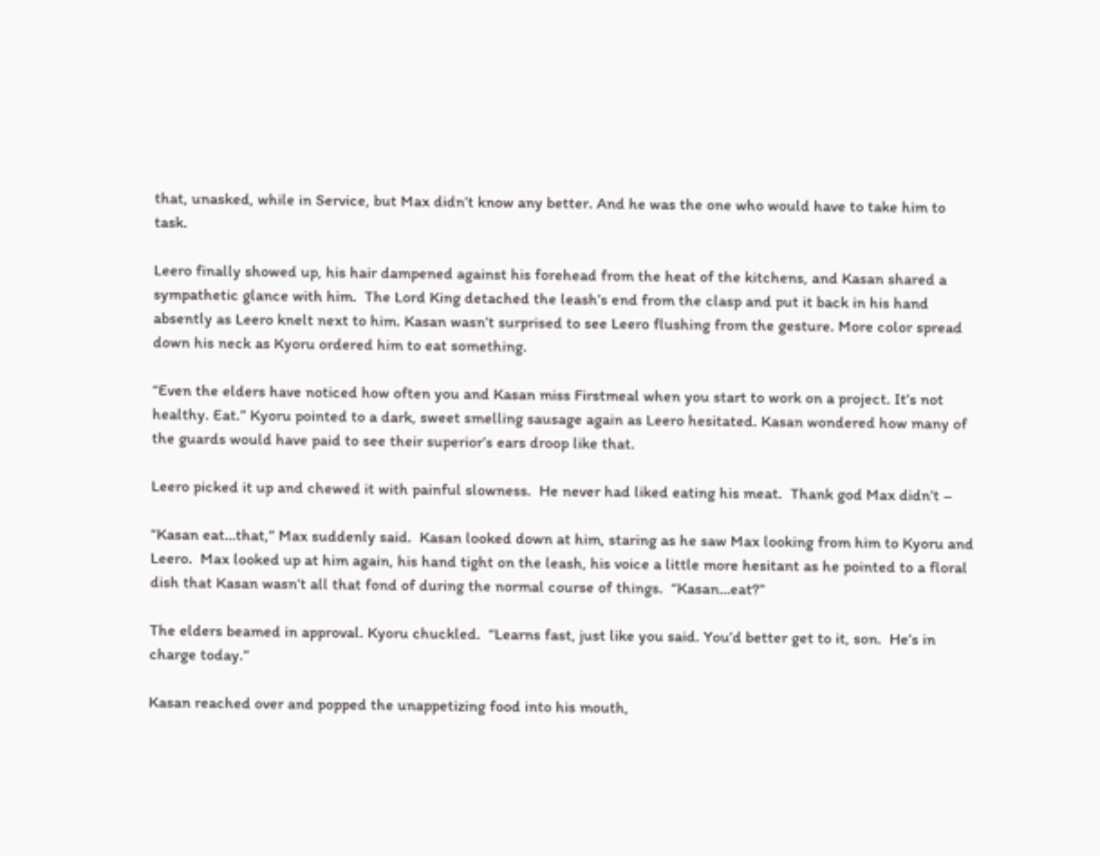that, unasked, while in Service, but Max didn’t know any better. And he was the one who would have to take him to task.

Leero finally showed up, his hair dampened against his forehead from the heat of the kitchens, and Kasan shared a sympathetic glance with him.  The Lord King detached the leash’s end from the clasp and put it back in his hand absently as Leero knelt next to him. Kasan wasn’t surprised to see Leero flushing from the gesture. More color spread down his neck as Kyoru ordered him to eat something.

“Even the elders have noticed how often you and Kasan miss Firstmeal when you start to work on a project. It’s not healthy. Eat.” Kyoru pointed to a dark, sweet smelling sausage again as Leero hesitated. Kasan wondered how many of the guards would have paid to see their superior’s ears droop like that.

Leero picked it up and chewed it with painful slowness.  He never had liked eating his meat.  Thank god Max didn’t –

“Kasan eat…that,” Max suddenly said.  Kasan looked down at him, staring as he saw Max looking from him to Kyoru and Leero.  Max looked up at him again, his hand tight on the leash, his voice a little more hesitant as he pointed to a floral dish that Kasan wasn’t all that fond of during the normal course of things.  “Kasan…eat?”

The elders beamed in approval. Kyoru chuckled.  “Learns fast, just like you said. You’d better get to it, son.  He’s in charge today.”

Kasan reached over and popped the unappetizing food into his mouth,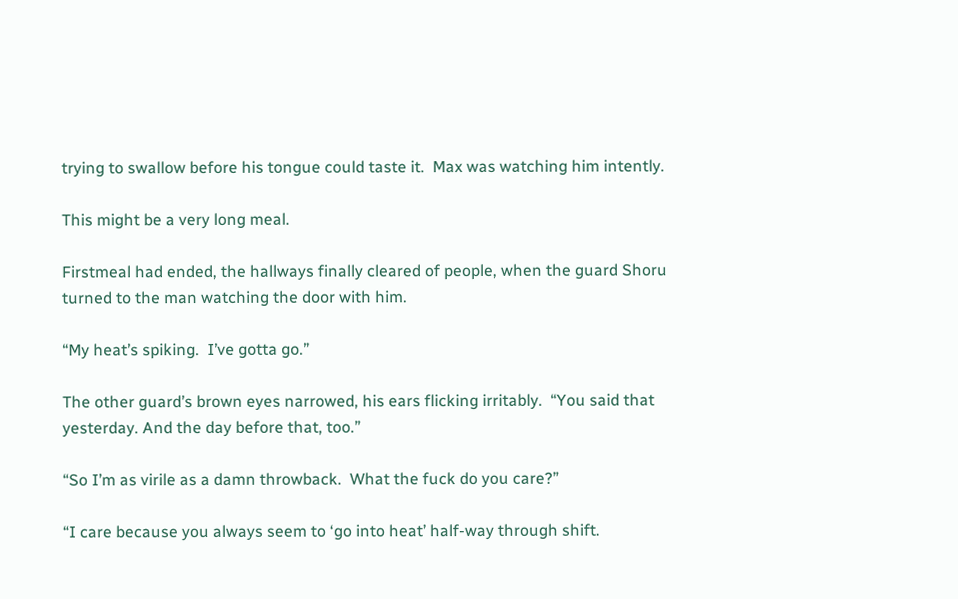trying to swallow before his tongue could taste it.  Max was watching him intently.

This might be a very long meal.

Firstmeal had ended, the hallways finally cleared of people, when the guard Shoru turned to the man watching the door with him.

“My heat’s spiking.  I’ve gotta go.”

The other guard’s brown eyes narrowed, his ears flicking irritably.  “You said that yesterday. And the day before that, too.”

“So I’m as virile as a damn throwback.  What the fuck do you care?”

“I care because you always seem to ‘go into heat’ half-way through shift.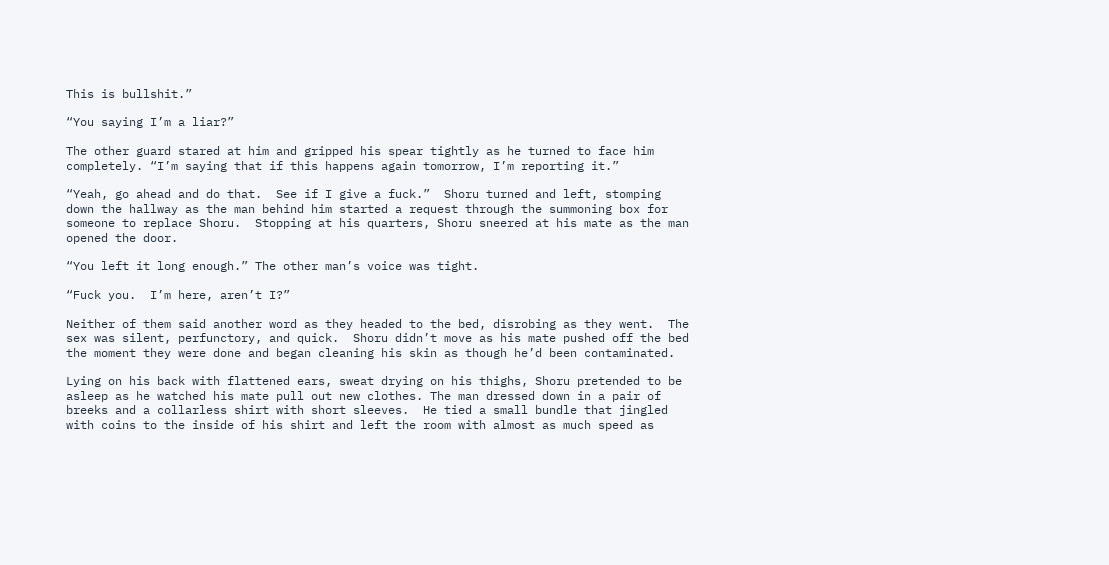This is bullshit.”

“You saying I’m a liar?”

The other guard stared at him and gripped his spear tightly as he turned to face him completely. “I’m saying that if this happens again tomorrow, I’m reporting it.”

“Yeah, go ahead and do that.  See if I give a fuck.”  Shoru turned and left, stomping down the hallway as the man behind him started a request through the summoning box for someone to replace Shoru.  Stopping at his quarters, Shoru sneered at his mate as the man opened the door.

“You left it long enough.” The other man’s voice was tight.

“Fuck you.  I’m here, aren’t I?”

Neither of them said another word as they headed to the bed, disrobing as they went.  The sex was silent, perfunctory, and quick.  Shoru didn’t move as his mate pushed off the bed the moment they were done and began cleaning his skin as though he’d been contaminated.

Lying on his back with flattened ears, sweat drying on his thighs, Shoru pretended to be asleep as he watched his mate pull out new clothes. The man dressed down in a pair of breeks and a collarless shirt with short sleeves.  He tied a small bundle that jingled with coins to the inside of his shirt and left the room with almost as much speed as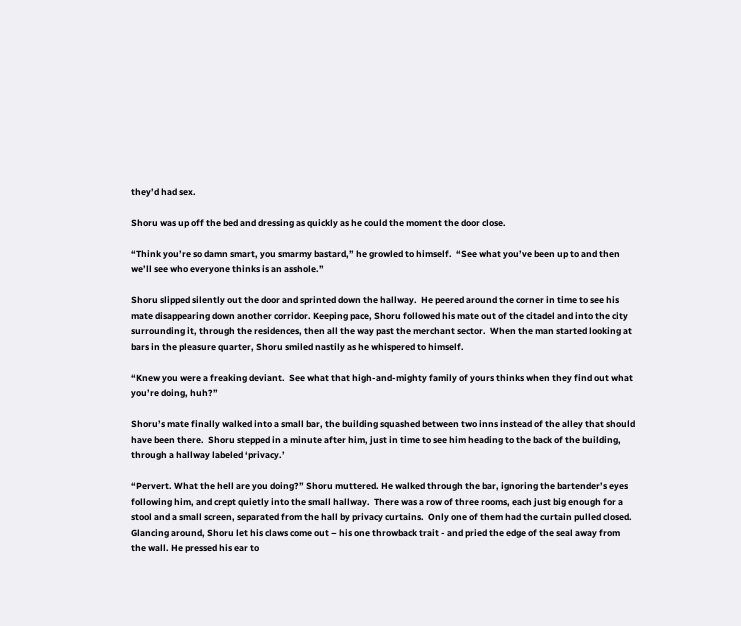they’d had sex.

Shoru was up off the bed and dressing as quickly as he could the moment the door close.

“Think you’re so damn smart, you smarmy bastard,” he growled to himself.  “See what you’ve been up to and then we’ll see who everyone thinks is an asshole.”

Shoru slipped silently out the door and sprinted down the hallway.  He peered around the corner in time to see his mate disappearing down another corridor. Keeping pace, Shoru followed his mate out of the citadel and into the city surrounding it, through the residences, then all the way past the merchant sector.  When the man started looking at bars in the pleasure quarter, Shoru smiled nastily as he whispered to himself.

“Knew you were a freaking deviant.  See what that high-and-mighty family of yours thinks when they find out what you’re doing, huh?”

Shoru’s mate finally walked into a small bar, the building squashed between two inns instead of the alley that should have been there.  Shoru stepped in a minute after him, just in time to see him heading to the back of the building, through a hallway labeled ‘privacy.’

“Pervert. What the hell are you doing?” Shoru muttered. He walked through the bar, ignoring the bartender’s eyes following him, and crept quietly into the small hallway.  There was a row of three rooms, each just big enough for a stool and a small screen, separated from the hall by privacy curtains.  Only one of them had the curtain pulled closed. Glancing around, Shoru let his claws come out – his one throwback trait - and pried the edge of the seal away from the wall. He pressed his ear to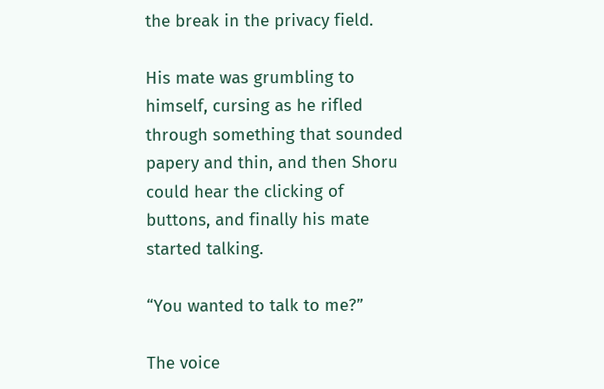the break in the privacy field.

His mate was grumbling to himself, cursing as he rifled through something that sounded papery and thin, and then Shoru could hear the clicking of buttons, and finally his mate started talking.

“You wanted to talk to me?”

The voice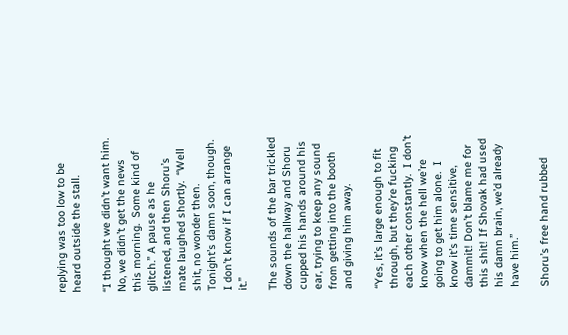replying was too low to be heard outside the stall.

“I thought we didn’t want him. No, we didn’t get the news this morning.  Some kind of glitch.” A pause as he listened, and then Shoru’s mate laughed shortly.  “Well shit, no wonder then. Tonight’s damn soon, though.  I don’t know if I can arrange it.”

The sounds of the bar trickled down the hallway and Shoru cupped his hands around his ear, trying to keep any sound from getting into the booth and giving him away.

“Yes, it’s large enough to fit through, but they’re fucking each other constantly.  I don’t know when the hell we’re going to get him alone.  I know it’s time sensitive, dammit! Don’t blame me for this shit! If Shovak had used his damn brain, we’d already have him.”

Shoru’s free hand rubbed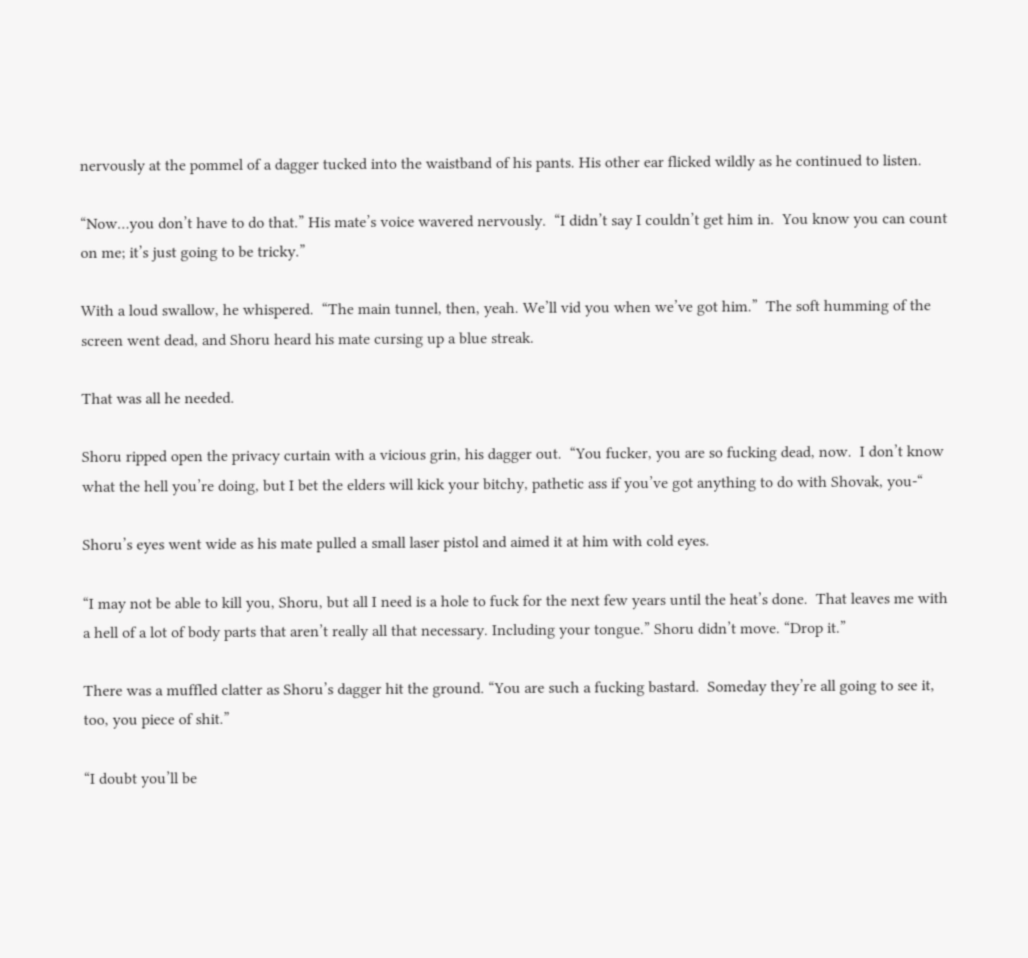nervously at the pommel of a dagger tucked into the waistband of his pants. His other ear flicked wildly as he continued to listen.

“Now…you don’t have to do that.” His mate’s voice wavered nervously.  “I didn’t say I couldn’t get him in.  You know you can count on me; it’s just going to be tricky.”

With a loud swallow, he whispered.  “The main tunnel, then, yeah. We’ll vid you when we’ve got him.”  The soft humming of the screen went dead, and Shoru heard his mate cursing up a blue streak.

That was all he needed.

Shoru ripped open the privacy curtain with a vicious grin, his dagger out.  “You fucker, you are so fucking dead, now.  I don’t know what the hell you’re doing, but I bet the elders will kick your bitchy, pathetic ass if you’ve got anything to do with Shovak, you-“

Shoru’s eyes went wide as his mate pulled a small laser pistol and aimed it at him with cold eyes.

“I may not be able to kill you, Shoru, but all I need is a hole to fuck for the next few years until the heat’s done.  That leaves me with a hell of a lot of body parts that aren’t really all that necessary. Including your tongue.” Shoru didn’t move. “Drop it.”

There was a muffled clatter as Shoru’s dagger hit the ground. “You are such a fucking bastard.  Someday they’re all going to see it, too, you piece of shit.”

“I doubt you’ll be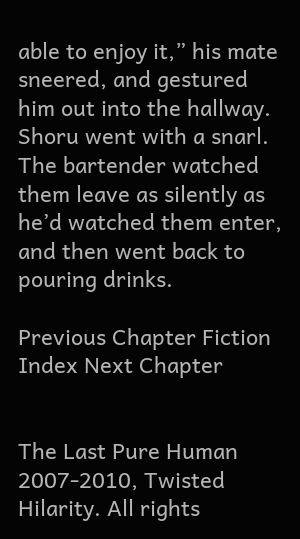able to enjoy it,” his mate sneered, and gestured him out into the hallway.  Shoru went with a snarl. The bartender watched them leave as silently as he’d watched them enter, and then went back to pouring drinks.

Previous Chapter Fiction Index Next Chapter


The Last Pure Human 2007-2010, Twisted Hilarity. All rights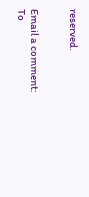reserved.


Email a comment:
To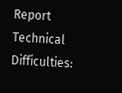Report Technical Difficulties: